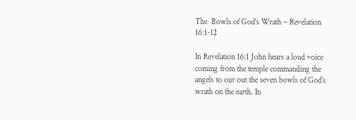The  Bowls of God’s Wrath – Revelation 16:1-12

In Revelation 16:1 John hears a loud voice coming from the temple commanding the angels to our out the seven bowls of God’s wrath on the earth. In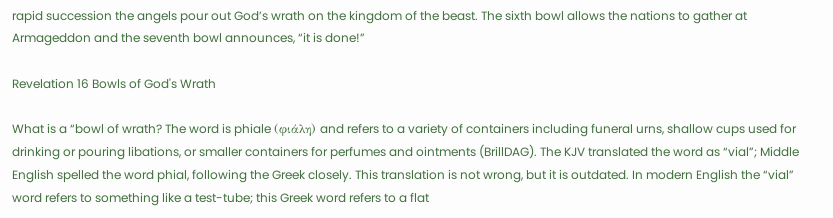rapid succession the angels pour out God’s wrath on the kingdom of the beast. The sixth bowl allows the nations to gather at Armageddon and the seventh bowl announces, “it is done!”

Revelation 16 Bowls of God's Wrath

What is a “bowl of wrath? The word is phiale (φιάλη) and refers to a variety of containers including funeral urns, shallow cups used for drinking or pouring libations, or smaller containers for perfumes and ointments (BrillDAG). The KJV translated the word as “vial”; Middle English spelled the word phial, following the Greek closely. This translation is not wrong, but it is outdated. In modern English the “vial” word refers to something like a test-tube; this Greek word refers to a flat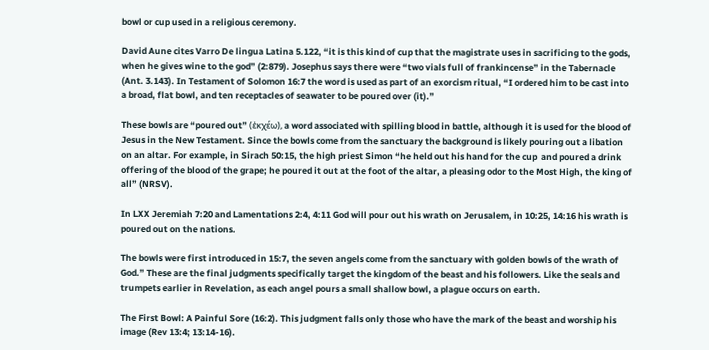bowl or cup used in a religious ceremony.

David Aune cites Varro De lingua Latina 5.122, “it is this kind of cup that the magistrate uses in sacrificing to the gods, when he gives wine to the god” (2:879). Josephus says there were “two vials full of frankincense” in the Tabernacle (Ant. 3.143). In Testament of Solomon 16:7 the word is used as part of an exorcism ritual, “I ordered him to be cast into a broad, flat bowl, and ten receptacles of seawater to be poured over (it).”

These bowls are “poured out” (ἐκχέω), a word associated with spilling blood in battle, although it is used for the blood of Jesus in the New Testament. Since the bowls come from the sanctuary the background is likely pouring out a libation on an altar. For example, in Sirach 50:15, the high priest Simon “he held out his hand for the cup  and poured a drink offering of the blood of the grape; he poured it out at the foot of the altar, a pleasing odor to the Most High, the king of all” (NRSV).

In LXX Jeremiah 7:20 and Lamentations 2:4, 4:11 God will pour out his wrath on Jerusalem, in 10:25, 14:16 his wrath is poured out on the nations.

The bowls were first introduced in 15:7, the seven angels come from the sanctuary with golden bowls of the wrath of God.” These are the final judgments specifically target the kingdom of the beast and his followers. Like the seals and trumpets earlier in Revelation, as each angel pours a small shallow bowl, a plague occurs on earth.

The First Bowl: A Painful Sore (16:2). This judgment falls only those who have the mark of the beast and worship his image (Rev 13:4; 13:14-16).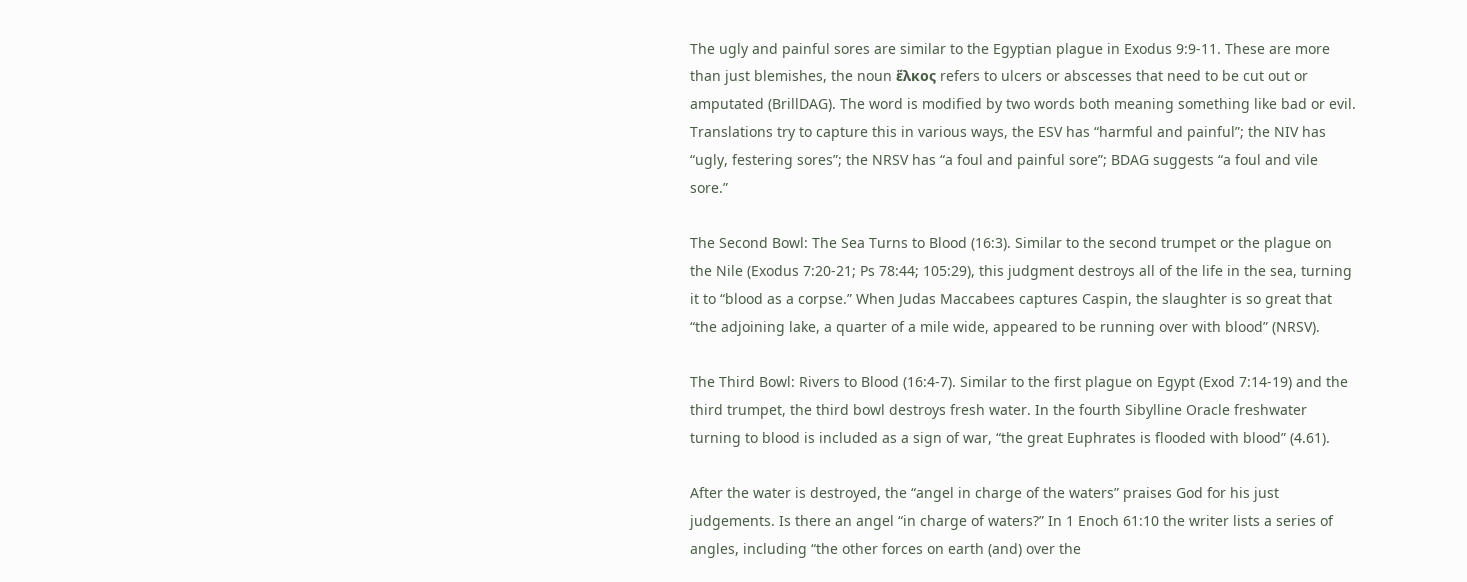The ugly and painful sores are similar to the Egyptian plague in Exodus 9:9-11. These are more than just blemishes, the noun ἕλκος refers to ulcers or abscesses that need to be cut out or amputated (BrillDAG). The word is modified by two words both meaning something like bad or evil. Translations try to capture this in various ways, the ESV has “harmful and painful”; the NIV has “ugly, festering sores”; the NRSV has “a foul and painful sore”; BDAG suggests “a foul and vile sore.”

The Second Bowl: The Sea Turns to Blood (16:3). Similar to the second trumpet or the plague on the Nile (Exodus 7:20-21; Ps 78:44; 105:29), this judgment destroys all of the life in the sea, turning it to “blood as a corpse.” When Judas Maccabees captures Caspin, the slaughter is so great that “the adjoining lake, a quarter of a mile wide, appeared to be running over with blood” (NRSV).

The Third Bowl: Rivers to Blood (16:4-7). Similar to the first plague on Egypt (Exod 7:14-19) and the third trumpet, the third bowl destroys fresh water. In the fourth Sibylline Oracle freshwater turning to blood is included as a sign of war, “the great Euphrates is flooded with blood” (4.61).

After the water is destroyed, the “angel in charge of the waters” praises God for his just judgements. Is there an angel “in charge of waters?” In 1 Enoch 61:10 the writer lists a series of angles, including “the other forces on earth (and) over the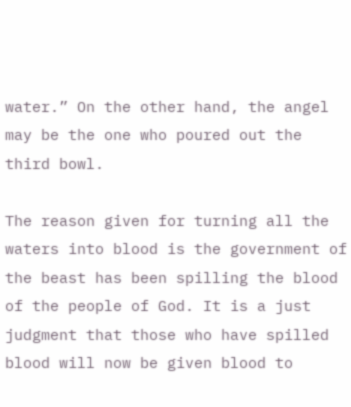water.” On the other hand, the angel may be the one who poured out the third bowl.

The reason given for turning all the waters into blood is the government of the beast has been spilling the blood of the people of God. It is a just judgment that those who have spilled blood will now be given blood to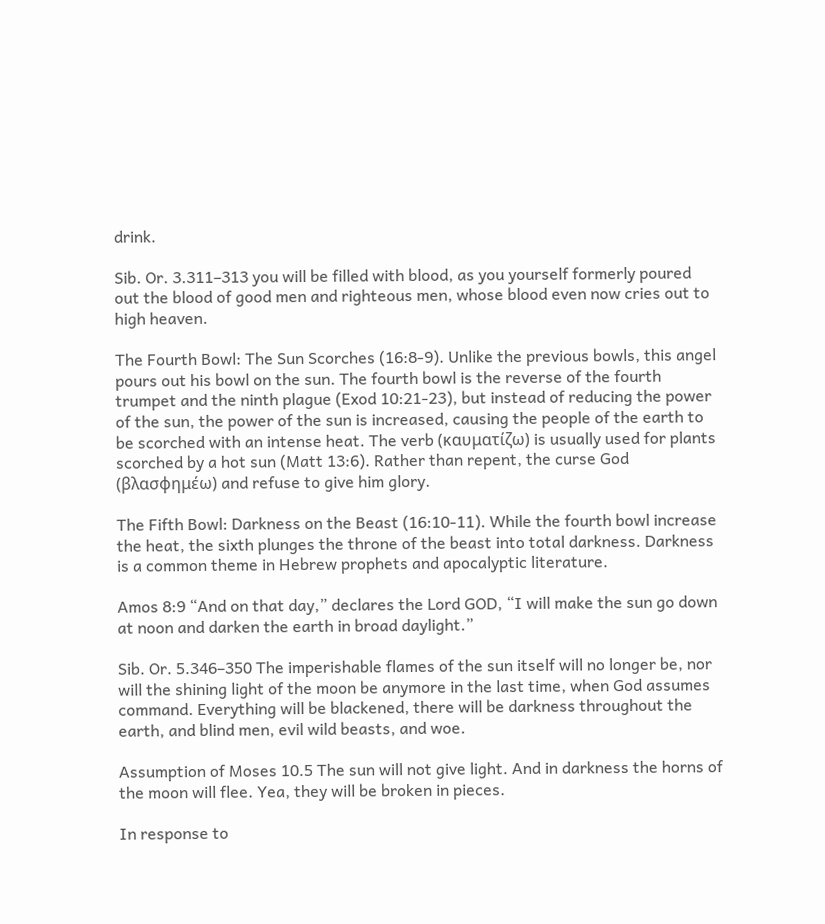drink.

Sib. Or. 3.311–313 you will be filled with blood, as you yourself formerly poured out the blood of good men and righteous men, whose blood even now cries out to high heaven.

The Fourth Bowl: The Sun Scorches (16:8-9). Unlike the previous bowls, this angel pours out his bowl on the sun. The fourth bowl is the reverse of the fourth trumpet and the ninth plague (Exod 10:21-23), but instead of reducing the power of the sun, the power of the sun is increased, causing the people of the earth to be scorched with an intense heat. The verb (καυματίζω) is usually used for plants scorched by a hot sun (Matt 13:6). Rather than repent, the curse God (βλασφημέω) and refuse to give him glory.

The Fifth Bowl: Darkness on the Beast (16:10-11). While the fourth bowl increase the heat, the sixth plunges the throne of the beast into total darkness. Darkness is a common theme in Hebrew prophets and apocalyptic literature.

Amos 8:9 “And on that day,” declares the Lord GOD, “I will make the sun go down at noon and darken the earth in broad daylight.”

Sib. Or. 5.346–350 The imperishable flames of the sun itself will no longer be, nor will the shining light of the moon be anymore in the last time, when God assumes command. Everything will be blackened, there will be darkness throughout the earth, and blind men, evil wild beasts, and woe.

Assumption of Moses 10.5 The sun will not give light. And in darkness the horns of the moon will flee. Yea, they will be broken in pieces.

In response to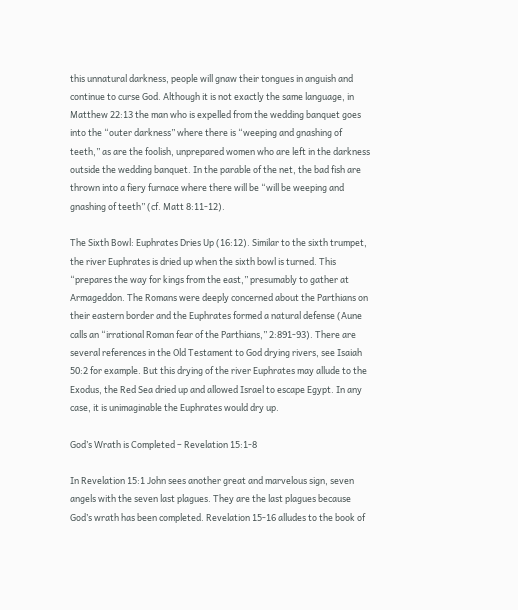this unnatural darkness, people will gnaw their tongues in anguish and continue to curse God. Although it is not exactly the same language, in Matthew 22:13 the man who is expelled from the wedding banquet goes into the “outer darkness” where there is “weeping and gnashing of teeth,” as are the foolish, unprepared women who are left in the darkness outside the wedding banquet. In the parable of the net, the bad fish are thrown into a fiery furnace where there will be “will be weeping and gnashing of teeth” (cf. Matt 8:11-12).

The Sixth Bowl: Euphrates Dries Up (16:12). Similar to the sixth trumpet, the river Euphrates is dried up when the sixth bowl is turned. This “prepares the way for kings from the east,” presumably to gather at Armageddon. The Romans were deeply concerned about the Parthians on their eastern border and the Euphrates formed a natural defense (Aune calls an “irrational Roman fear of the Parthians,” 2:891-93). There are several references in the Old Testament to God drying rivers, see Isaiah 50:2 for example. But this drying of the river Euphrates may allude to the Exodus, the Red Sea dried up and allowed Israel to escape Egypt. In any case, it is unimaginable the Euphrates would dry up.

God’s Wrath is Completed – Revelation 15:1-8

In Revelation 15:1 John sees another great and marvelous sign, seven angels with the seven last plagues. They are the last plagues because God’s wrath has been completed. Revelation 15-16 alludes to the book of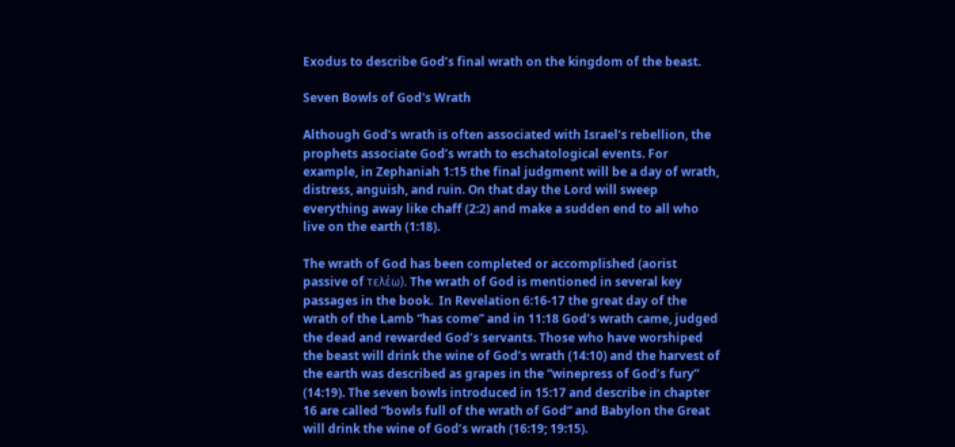Exodus to describe God’s final wrath on the kingdom of the beast.

Seven Bowls of God's Wrath

Although God’s wrath is often associated with Israel’s rebellion, the prophets associate God’s wrath to eschatological events. For example, in Zephaniah 1:15 the final judgment will be a day of wrath, distress, anguish, and ruin. On that day the Lord will sweep everything away like chaff (2:2) and make a sudden end to all who live on the earth (1:18).

The wrath of God has been completed or accomplished (aorist passive of τελέω). The wrath of God is mentioned in several key passages in the book.  In Revelation 6:16-17 the great day of the wrath of the Lamb “has come” and in 11:18 God’s wrath came, judged the dead and rewarded God’s servants. Those who have worshiped the beast will drink the wine of God’s wrath (14:10) and the harvest of the earth was described as grapes in the “winepress of God’s fury” (14:19). The seven bowls introduced in 15:17 and describe in chapter 16 are called “bowls full of the wrath of God” and Babylon the Great will drink the wine of God’s wrath (16:19; 19:15).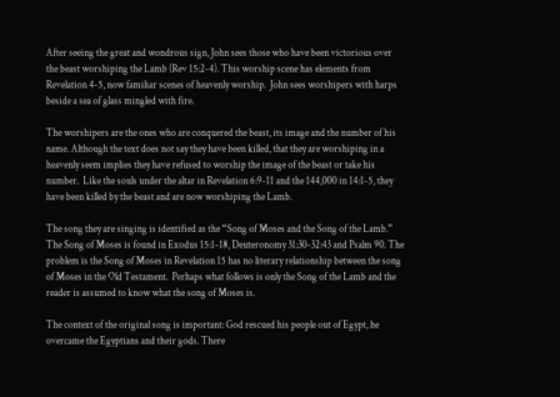After seeing the great and wondrous sign, John sees those who have been victorious over the beast worshiping the Lamb (Rev 15:2-4). This worship scene has elements from Revelation 4-5, now familiar scenes of heavenly worship.  John sees worshipers with harps beside a sea of glass mingled with fire.

The worshipers are the ones who are conquered the beast, its image and the number of his name. Although the text does not say they have been killed, that they are worshiping in a heavenly seem implies they have refused to worship the image of the beast or take his number.  Like the souls under the altar in Revelation 6:9-11 and the 144,000 in 14:1-5, they have been killed by the beast and are now worshiping the Lamb.

The song they are singing is identified as the “Song of Moses and the Song of the Lamb.” The Song of Moses is found in Exodus 15:1-18, Deuteronomy 31:30-32:43 and Psalm 90. The problem is the Song of Moses in Revelation 15 has no literary relationship between the song of Moses in the Old Testament.  Perhaps what follows is only the Song of the Lamb and the reader is assumed to know what the song of Moses is.

The context of the original song is important: God rescued his people out of Egypt, he overcame the Egyptians and their gods. There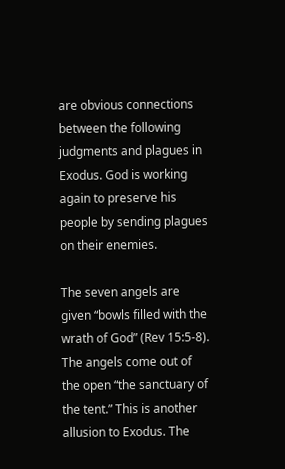are obvious connections between the following judgments and plagues in Exodus. God is working again to preserve his people by sending plagues on their enemies.

The seven angels are given “bowls filled with the wrath of God” (Rev 15:5-8). The angels come out of the open “the sanctuary of the tent.” This is another allusion to Exodus. The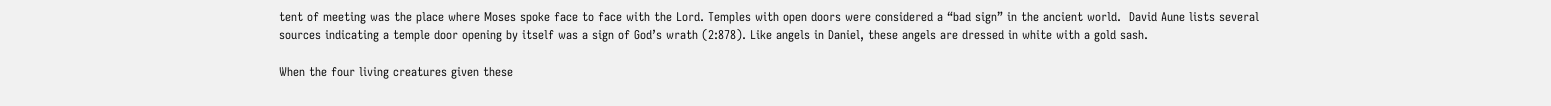tent of meeting was the place where Moses spoke face to face with the Lord. Temples with open doors were considered a “bad sign” in the ancient world.  David Aune lists several sources indicating a temple door opening by itself was a sign of God’s wrath (2:878). Like angels in Daniel, these angels are dressed in white with a gold sash.

When the four living creatures given these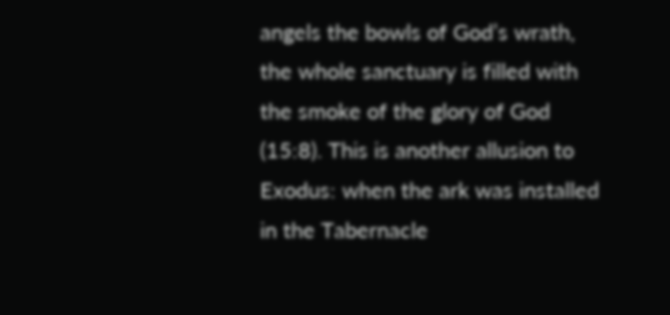angels the bowls of God’s wrath, the whole sanctuary is filled with the smoke of the glory of God (15:8). This is another allusion to Exodus: when the ark was installed in the Tabernacle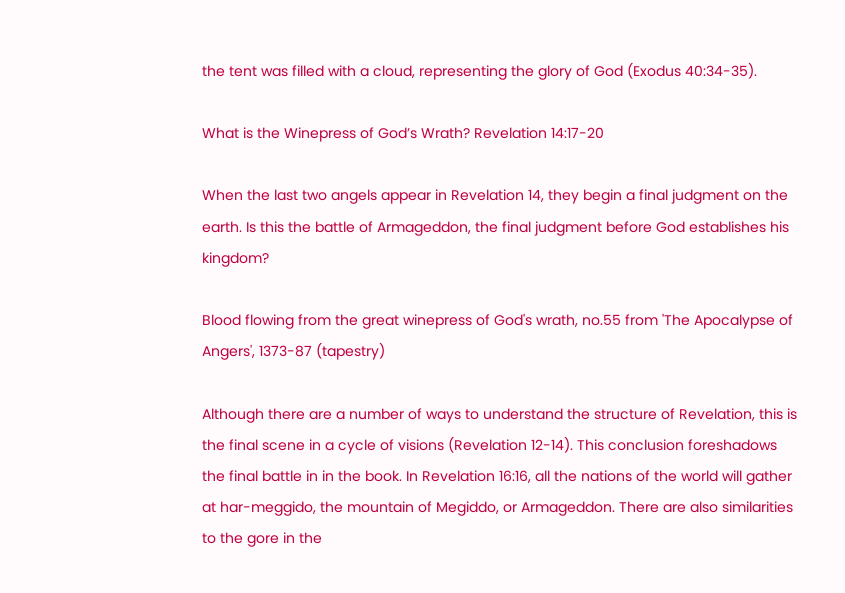the tent was filled with a cloud, representing the glory of God (Exodus 40:34-35).

What is the Winepress of God’s Wrath? Revelation 14:17-20

When the last two angels appear in Revelation 14, they begin a final judgment on the earth. Is this the battle of Armageddon, the final judgment before God establishes his kingdom?

Blood flowing from the great winepress of God's wrath, no.55 from 'The Apocalypse of Angers', 1373-87 (tapestry)

Although there are a number of ways to understand the structure of Revelation, this is the final scene in a cycle of visions (Revelation 12-14). This conclusion foreshadows the final battle in in the book. In Revelation 16:16, all the nations of the world will gather at har-meggido, the mountain of Megiddo, or Armageddon. There are also similarities to the gore in the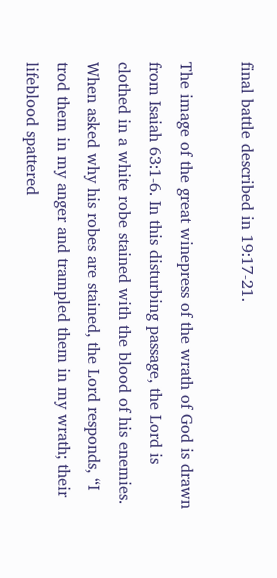final battle described in 19:17-21.

The image of the great winepress of the wrath of God is drawn from Isaiah 63:1-6. In this disturbing passage, the Lord is clothed in a white robe stained with the blood of his enemies. When asked why his robes are stained, the Lord responds, “I trod them in my anger and trampled them in my wrath; their lifeblood spattered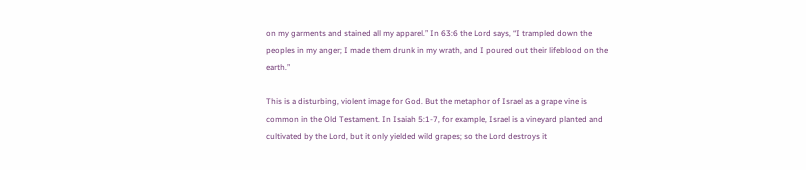on my garments and stained all my apparel.” In 63:6 the Lord says, “I trampled down the peoples in my anger; I made them drunk in my wrath, and I poured out their lifeblood on the earth.”

This is a disturbing, violent image for God. But the metaphor of Israel as a grape vine is common in the Old Testament. In Isaiah 5:1-7, for example, Israel is a vineyard planted and cultivated by the Lord, but it only yielded wild grapes; so the Lord destroys it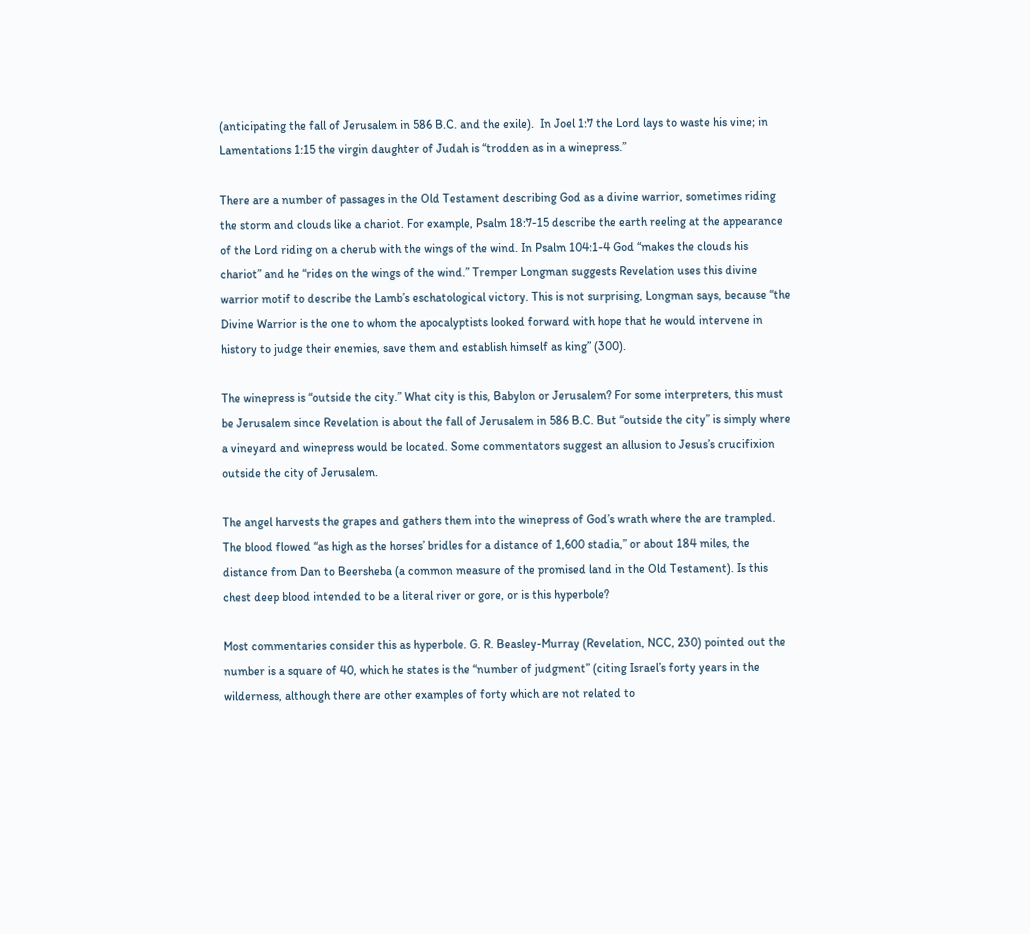(anticipating the fall of Jerusalem in 586 B.C. and the exile).  In Joel 1:7 the Lord lays to waste his vine; in Lamentations 1:15 the virgin daughter of Judah is “trodden as in a winepress.”

There are a number of passages in the Old Testament describing God as a divine warrior, sometimes riding the storm and clouds like a chariot. For example, Psalm 18:7-15 describe the earth reeling at the appearance of the Lord riding on a cherub with the wings of the wind. In Psalm 104:1-4 God “makes the clouds his chariot” and he “rides on the wings of the wind.” Tremper Longman suggests Revelation uses this divine warrior motif to describe the Lamb’s eschatological victory. This is not surprising, Longman says, because “the Divine Warrior is the one to whom the apocalyptists looked forward with hope that he would intervene in history to judge their enemies, save them and establish himself as king” (300).

The winepress is “outside the city.” What city is this, Babylon or Jerusalem? For some interpreters, this must be Jerusalem since Revelation is about the fall of Jerusalem in 586 B.C. But “outside the city” is simply where a vineyard and winepress would be located. Some commentators suggest an allusion to Jesus’s crucifixion outside the city of Jerusalem.

The angel harvests the grapes and gathers them into the winepress of God’s wrath where the are trampled. The blood flowed “as high as the horses’ bridles for a distance of 1,600 stadia,” or about 184 miles, the distance from Dan to Beersheba (a common measure of the promised land in the Old Testament). Is this chest deep blood intended to be a literal river or gore, or is this hyperbole?

Most commentaries consider this as hyperbole. G. R. Beasley-Murray (Revelation, NCC, 230) pointed out the number is a square of 40, which he states is the “number of judgment” (citing Israel’s forty years in the wilderness, although there are other examples of forty which are not related to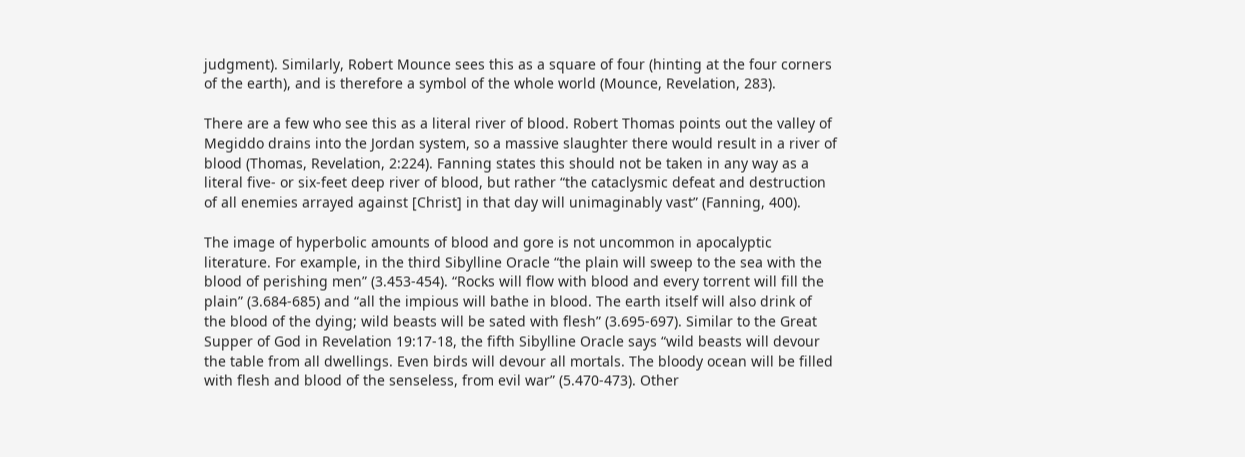judgment). Similarly, Robert Mounce sees this as a square of four (hinting at the four corners of the earth), and is therefore a symbol of the whole world (Mounce, Revelation, 283).

There are a few who see this as a literal river of blood. Robert Thomas points out the valley of Megiddo drains into the Jordan system, so a massive slaughter there would result in a river of blood (Thomas, Revelation, 2:224). Fanning states this should not be taken in any way as a literal five- or six-feet deep river of blood, but rather “the cataclysmic defeat and destruction of all enemies arrayed against [Christ] in that day will unimaginably vast” (Fanning, 400).

The image of hyperbolic amounts of blood and gore is not uncommon in apocalyptic literature. For example, in the third Sibylline Oracle “the plain will sweep to the sea with the blood of perishing men” (3.453-454). “Rocks will flow with blood and every torrent will fill the plain” (3.684-685) and “all the impious will bathe in blood. The earth itself will also drink of the blood of the dying; wild beasts will be sated with flesh” (3.695-697). Similar to the Great Supper of God in Revelation 19:17-18, the fifth Sibylline Oracle says “wild beasts will devour the table from all dwellings. Even birds will devour all mortals. The bloody ocean will be filled with flesh and blood of the senseless, from evil war” (5.470-473). Other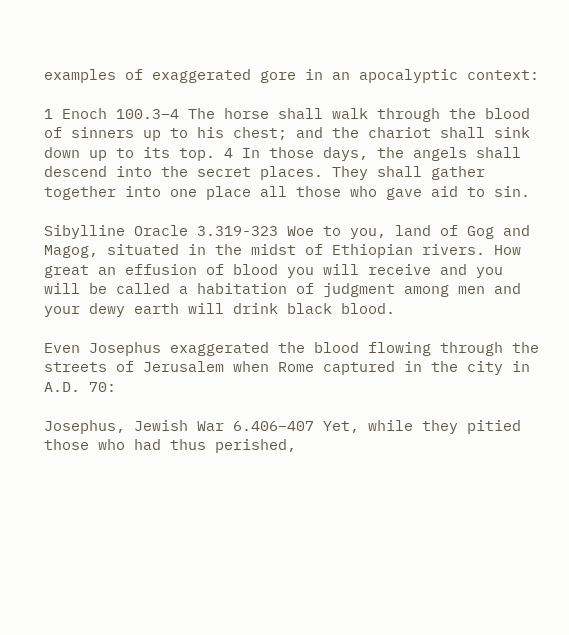examples of exaggerated gore in an apocalyptic context:

1 Enoch 100.3–4 The horse shall walk through the blood of sinners up to his chest; and the chariot shall sink down up to its top. 4 In those days, the angels shall descend into the secret places. They shall gather together into one place all those who gave aid to sin.

Sibylline Oracle 3.319-323 Woe to you, land of Gog and Magog, situated in the midst of Ethiopian rivers. How great an effusion of blood you will receive and you will be called a habitation of judgment among men and your dewy earth will drink black blood.

Even Josephus exaggerated the blood flowing through the streets of Jerusalem when Rome captured in the city in A.D. 70:

Josephus, Jewish War 6.406–407 Yet, while they pitied those who had thus perished,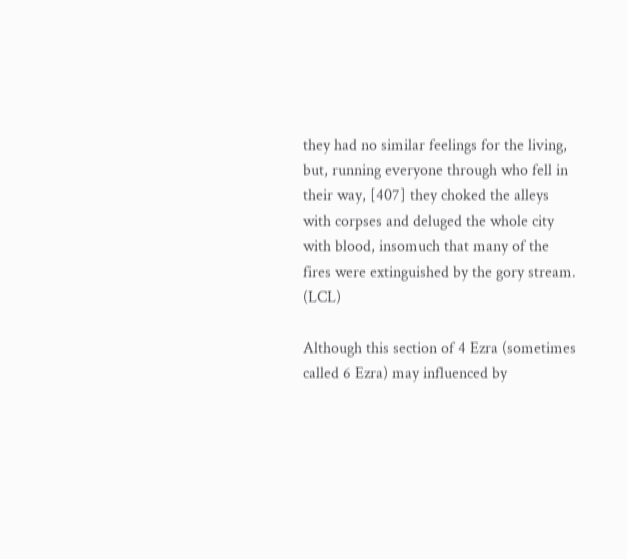they had no similar feelings for the living, but, running everyone through who fell in their way, [407] they choked the alleys with corpses and deluged the whole city with blood, insomuch that many of the fires were extinguished by the gory stream. (LCL)

Although this section of 4 Ezra (sometimes called 6 Ezra) may influenced by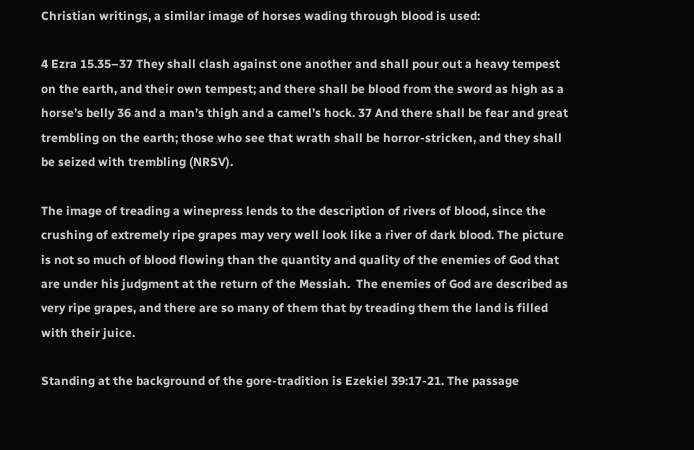Christian writings, a similar image of horses wading through blood is used:

4 Ezra 15.35–37 They shall clash against one another and shall pour out a heavy tempest on the earth, and their own tempest; and there shall be blood from the sword as high as a horse’s belly 36 and a man’s thigh and a camel’s hock. 37 And there shall be fear and great trembling on the earth; those who see that wrath shall be horror-stricken, and they shall be seized with trembling (NRSV).

The image of treading a winepress lends to the description of rivers of blood, since the crushing of extremely ripe grapes may very well look like a river of dark blood. The picture is not so much of blood flowing than the quantity and quality of the enemies of God that are under his judgment at the return of the Messiah.  The enemies of God are described as very ripe grapes, and there are so many of them that by treading them the land is filled with their juice.

Standing at the background of the gore-tradition is Ezekiel 39:17-21. The passage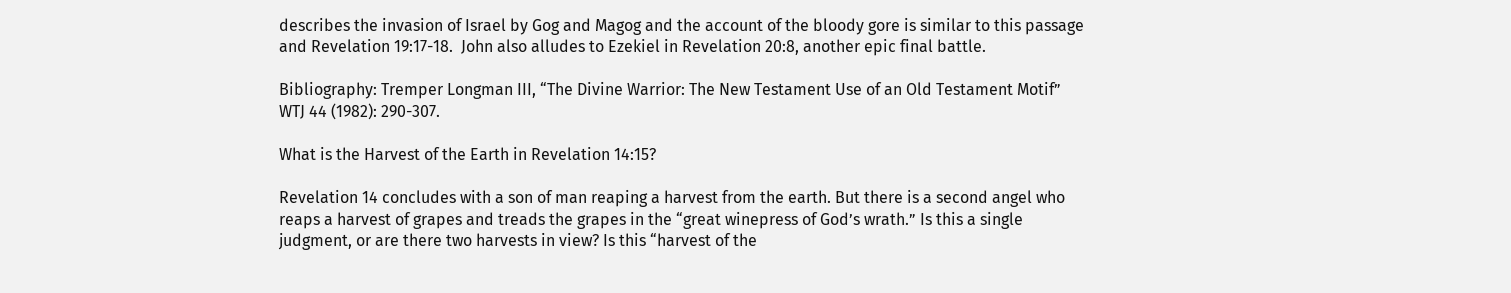describes the invasion of Israel by Gog and Magog and the account of the bloody gore is similar to this passage and Revelation 19:17-18.  John also alludes to Ezekiel in Revelation 20:8, another epic final battle.

Bibliography: Tremper Longman III, “The Divine Warrior: The New Testament Use of an Old Testament Motif” WTJ 44 (1982): 290-307.

What is the Harvest of the Earth in Revelation 14:15?

Revelation 14 concludes with a son of man reaping a harvest from the earth. But there is a second angel who reaps a harvest of grapes and treads the grapes in the “great winepress of God’s wrath.” Is this a single judgment, or are there two harvests in view? Is this “harvest of the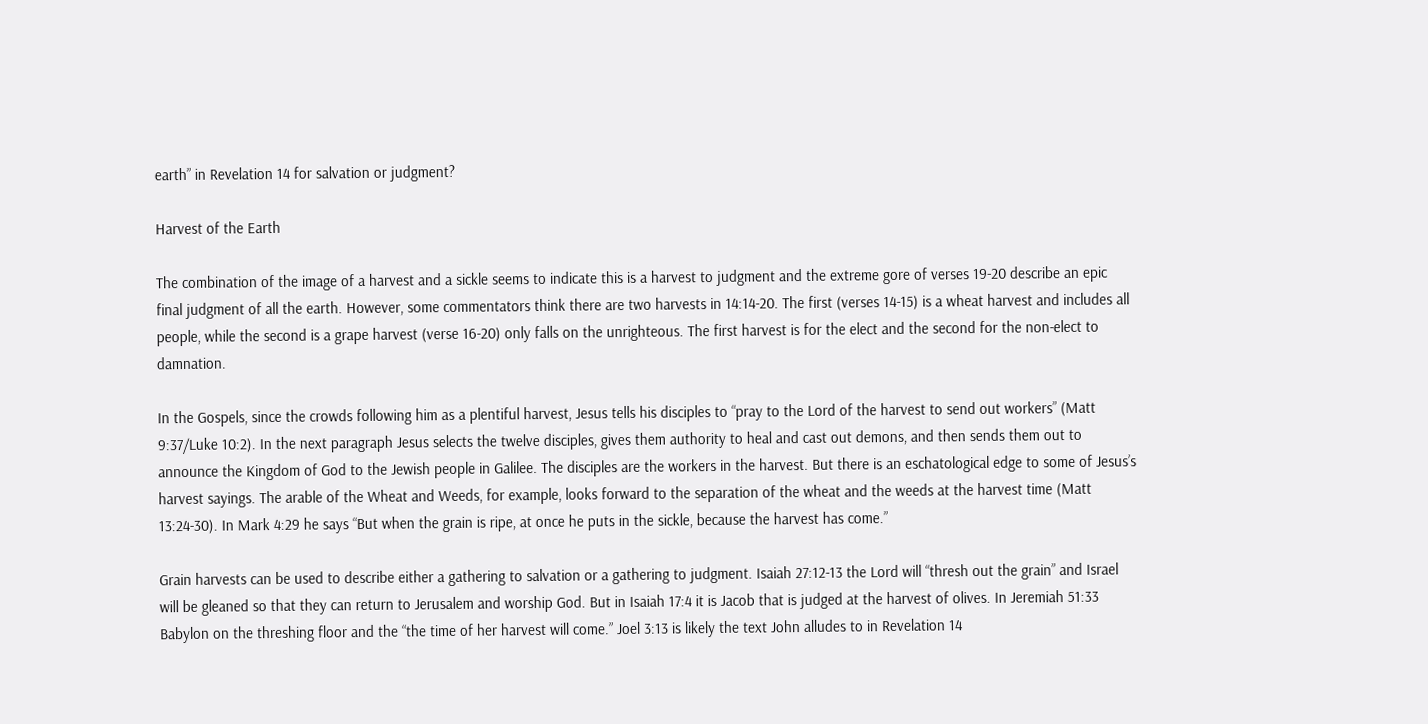earth” in Revelation 14 for salvation or judgment?

Harvest of the Earth

The combination of the image of a harvest and a sickle seems to indicate this is a harvest to judgment and the extreme gore of verses 19-20 describe an epic final judgment of all the earth. However, some commentators think there are two harvests in 14:14-20. The first (verses 14-15) is a wheat harvest and includes all people, while the second is a grape harvest (verse 16-20) only falls on the unrighteous. The first harvest is for the elect and the second for the non-elect to damnation.

In the Gospels, since the crowds following him as a plentiful harvest, Jesus tells his disciples to “pray to the Lord of the harvest to send out workers” (Matt 9:37/Luke 10:2). In the next paragraph Jesus selects the twelve disciples, gives them authority to heal and cast out demons, and then sends them out to announce the Kingdom of God to the Jewish people in Galilee. The disciples are the workers in the harvest. But there is an eschatological edge to some of Jesus’s harvest sayings. The arable of the Wheat and Weeds, for example, looks forward to the separation of the wheat and the weeds at the harvest time (Matt 13:24-30). In Mark 4:29 he says “But when the grain is ripe, at once he puts in the sickle, because the harvest has come.”

Grain harvests can be used to describe either a gathering to salvation or a gathering to judgment. Isaiah 27:12-13 the Lord will “thresh out the grain” and Israel will be gleaned so that they can return to Jerusalem and worship God. But in Isaiah 17:4 it is Jacob that is judged at the harvest of olives. In Jeremiah 51:33 Babylon on the threshing floor and the “the time of her harvest will come.” Joel 3:13 is likely the text John alludes to in Revelation 14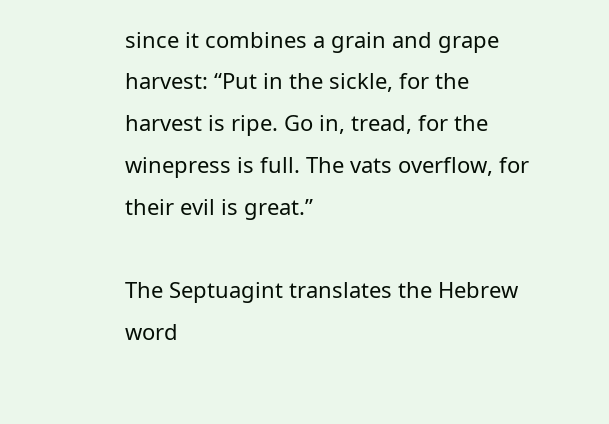since it combines a grain and grape harvest: “Put in the sickle, for the harvest is ripe. Go in, tread, for the winepress is full. The vats overflow, for their evil is great.”

The Septuagint translates the Hebrew word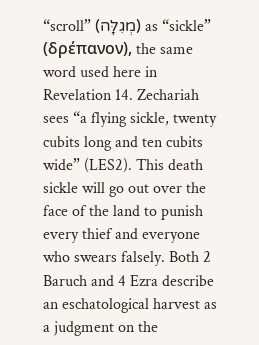“scroll” (מְגִלָּה) as “sickle” (δρέπανον), the same word used here in Revelation 14. Zechariah sees “a flying sickle, twenty cubits long and ten cubits wide” (LES2). This death sickle will go out over the face of the land to punish every thief and everyone who swears falsely. Both 2 Baruch and 4 Ezra describe an eschatological harvest as a judgment on the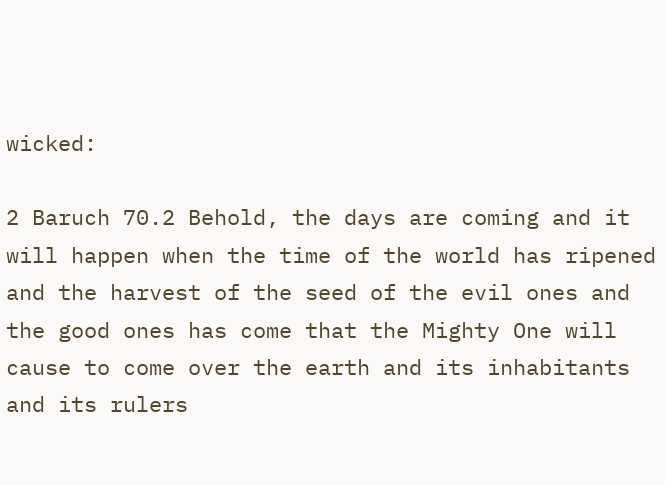wicked:

2 Baruch 70.2 Behold, the days are coming and it will happen when the time of the world has ripened and the harvest of the seed of the evil ones and the good ones has come that the Mighty One will cause to come over the earth and its inhabitants and its rulers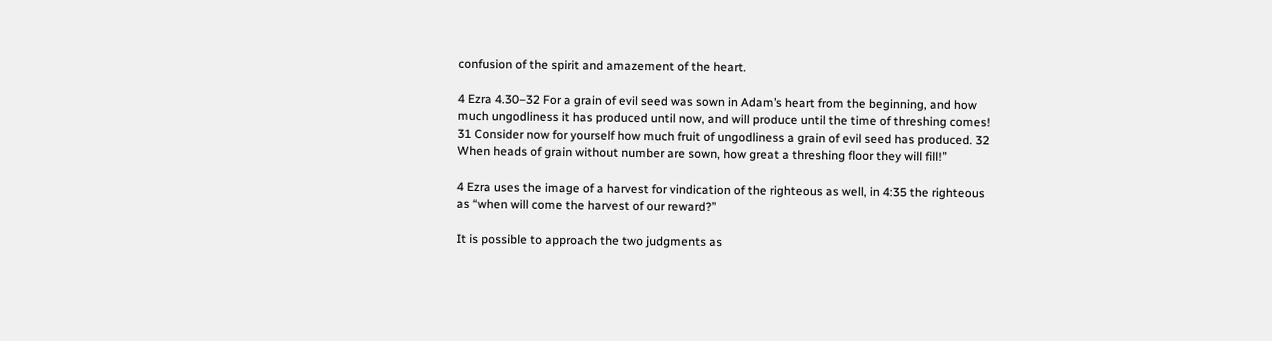confusion of the spirit and amazement of the heart.

4 Ezra 4.30–32 For a grain of evil seed was sown in Adam’s heart from the beginning, and how much ungodliness it has produced until now, and will produce until the time of threshing comes! 31 Consider now for yourself how much fruit of ungodliness a grain of evil seed has produced. 32 When heads of grain without number are sown, how great a threshing floor they will fill!”

4 Ezra uses the image of a harvest for vindication of the righteous as well, in 4:35 the righteous as “when will come the harvest of our reward?”

It is possible to approach the two judgments as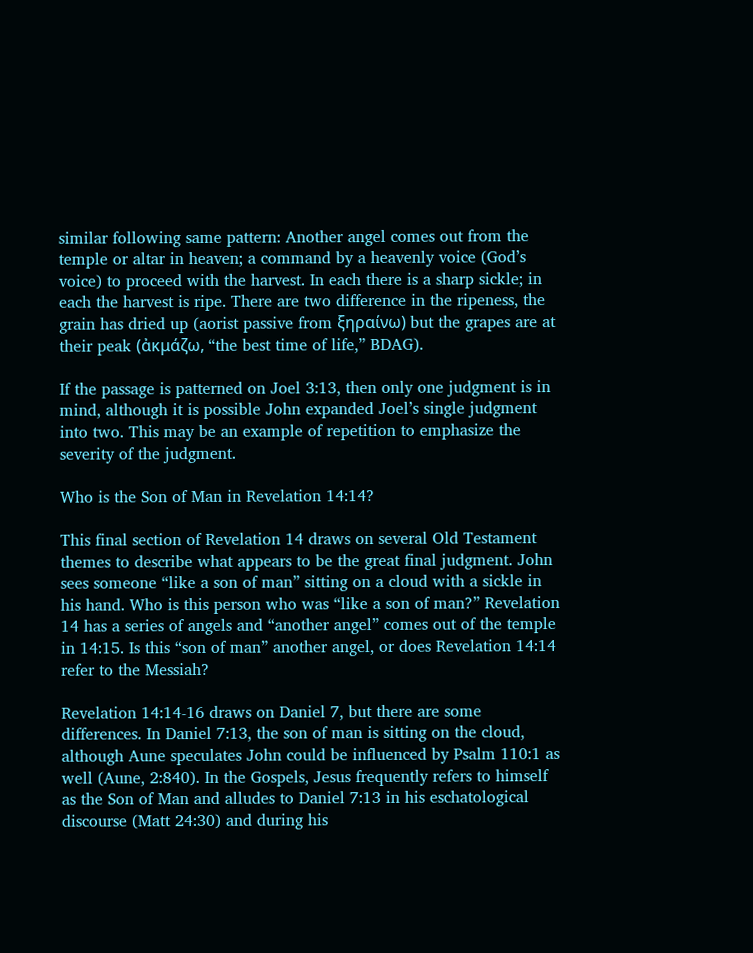similar following same pattern: Another angel comes out from the temple or altar in heaven; a command by a heavenly voice (God’s voice) to proceed with the harvest. In each there is a sharp sickle; in each the harvest is ripe. There are two difference in the ripeness, the grain has dried up (aorist passive from ξηραίνω) but the grapes are at their peak (ἀκμάζω, “the best time of life,” BDAG).

If the passage is patterned on Joel 3:13, then only one judgment is in mind, although it is possible John expanded Joel’s single judgment into two. This may be an example of repetition to emphasize the severity of the judgment.

Who is the Son of Man in Revelation 14:14?

This final section of Revelation 14 draws on several Old Testament themes to describe what appears to be the great final judgment. John sees someone “like a son of man” sitting on a cloud with a sickle in his hand. Who is this person who was “like a son of man?” Revelation 14 has a series of angels and “another angel” comes out of the temple in 14:15. Is this “son of man” another angel, or does Revelation 14:14 refer to the Messiah?

Revelation 14:14-16 draws on Daniel 7, but there are some differences. In Daniel 7:13, the son of man is sitting on the cloud, although Aune speculates John could be influenced by Psalm 110:1 as well (Aune, 2:840). In the Gospels, Jesus frequently refers to himself as the Son of Man and alludes to Daniel 7:13 in his eschatological discourse (Matt 24:30) and during his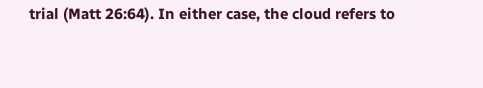trial (Matt 26:64). In either case, the cloud refers to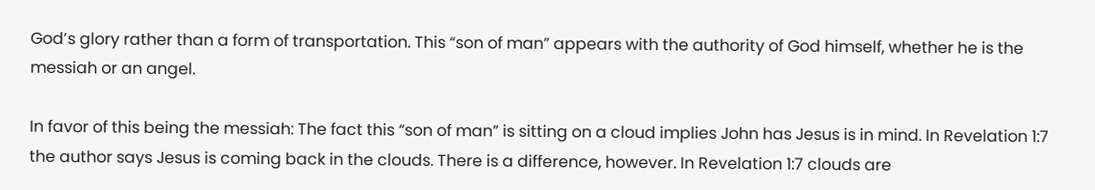God’s glory rather than a form of transportation. This “son of man” appears with the authority of God himself, whether he is the messiah or an angel.

In favor of this being the messiah: The fact this “son of man” is sitting on a cloud implies John has Jesus is in mind. In Revelation 1:7 the author says Jesus is coming back in the clouds. There is a difference, however. In Revelation 1:7 clouds are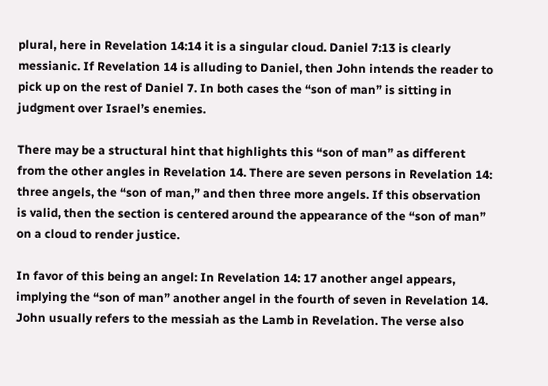plural, here in Revelation 14:14 it is a singular cloud. Daniel 7:13 is clearly messianic. If Revelation 14 is alluding to Daniel, then John intends the reader to pick up on the rest of Daniel 7. In both cases the “son of man” is sitting in judgment over Israel’s enemies.

There may be a structural hint that highlights this “son of man” as different from the other angles in Revelation 14. There are seven persons in Revelation 14: three angels, the “son of man,” and then three more angels. If this observation is valid, then the section is centered around the appearance of the “son of man” on a cloud to render justice.

In favor of this being an angel: In Revelation 14: 17 another angel appears, implying the “son of man” another angel in the fourth of seven in Revelation 14. John usually refers to the messiah as the Lamb in Revelation. The verse also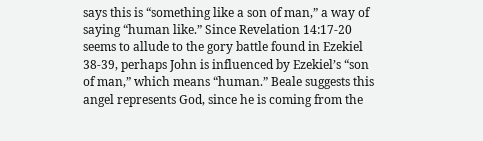says this is “something like a son of man,” a way of saying “human like.” Since Revelation 14:17-20 seems to allude to the gory battle found in Ezekiel 38-39, perhaps John is influenced by Ezekiel’s “son of man,” which means “human.” Beale suggests this angel represents God, since he is coming from the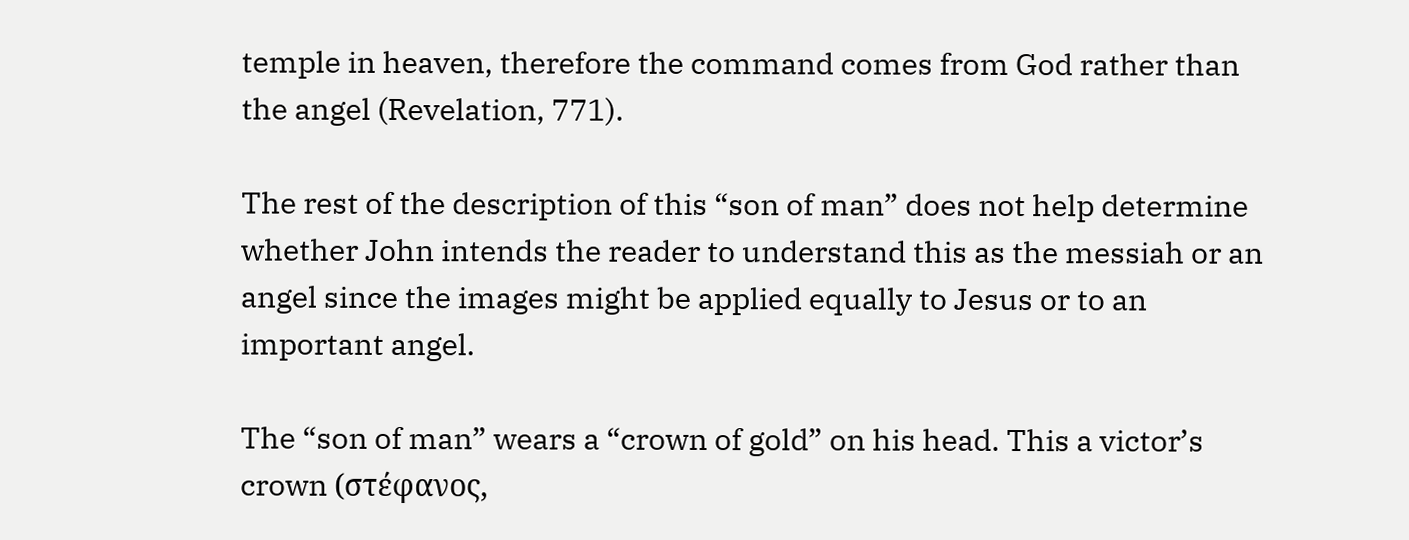temple in heaven, therefore the command comes from God rather than the angel (Revelation, 771).

The rest of the description of this “son of man” does not help determine whether John intends the reader to understand this as the messiah or an angel since the images might be applied equally to Jesus or to an important angel.

The “son of man” wears a “crown of gold” on his head. This a victor’s crown (στέφανος,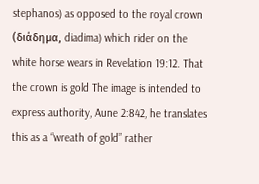stephanos) as opposed to the royal crown (διάδημα, diadima) which rider on the white horse wears in Revelation 19:12. That the crown is gold The image is intended to express authority, Aune 2:842, he translates this as a “wreath of gold” rather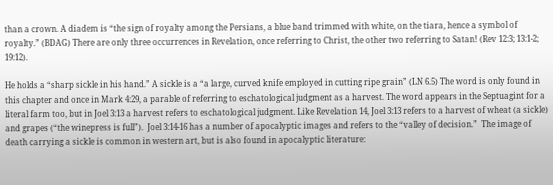than a crown. A diadem is “the sign of royalty among the Persians, a blue band trimmed with white, on the tiara, hence a symbol of royalty.” (BDAG) There are only three occurrences in Revelation, once referring to Christ, the other two referring to Satan! (Rev 12:3; 13:1-2; 19:12).

He holds a “sharp sickle in his hand.” A sickle is a “a large, curved knife employed in cutting ripe grain” (LN 6.5) The word is only found in this chapter and once in Mark 4:29, a parable of referring to eschatological judgment as a harvest. The word appears in the Septuagint for a literal farm too, but in Joel 3:13 a harvest refers to eschatological judgment. Like Revelation 14, Joel 3:13 refers to a harvest of wheat (a sickle) and grapes (“the winepress is full”).  Joel 3:14-16 has a number of apocalyptic images and refers to the “valley of decision.”  The image of death carrying a sickle is common in western art, but is also found in apocalyptic literature: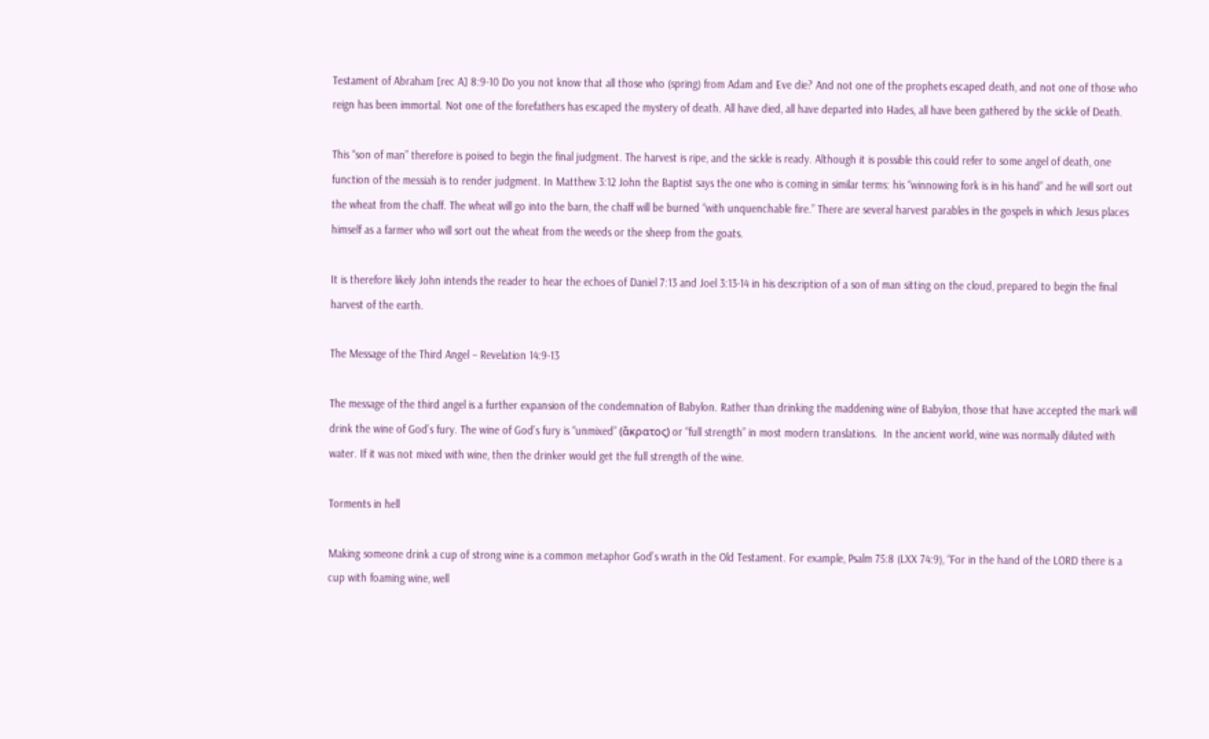Testament of Abraham [rec A] 8:9-10 Do you not know that all those who (spring) from Adam and Eve die? And not one of the prophets escaped death, and not one of those who reign has been immortal. Not one of the forefathers has escaped the mystery of death. All have died, all have departed into Hades, all have been gathered by the sickle of Death.

This “son of man” therefore is poised to begin the final judgment. The harvest is ripe, and the sickle is ready. Although it is possible this could refer to some angel of death, one function of the messiah is to render judgment. In Matthew 3:12 John the Baptist says the one who is coming in similar terms: his “winnowing fork is in his hand” and he will sort out the wheat from the chaff. The wheat will go into the barn, the chaff will be burned “with unquenchable fire.” There are several harvest parables in the gospels in which Jesus places himself as a farmer who will sort out the wheat from the weeds or the sheep from the goats.

It is therefore likely John intends the reader to hear the echoes of Daniel 7:13 and Joel 3:13-14 in his description of a son of man sitting on the cloud, prepared to begin the final harvest of the earth.

The Message of the Third Angel – Revelation 14:9-13

The message of the third angel is a further expansion of the condemnation of Babylon. Rather than drinking the maddening wine of Babylon, those that have accepted the mark will drink the wine of God’s fury. The wine of God’s fury is “unmixed” (ἄκρατος) or “full strength” in most modern translations.  In the ancient world, wine was normally diluted with water. If it was not mixed with wine, then the drinker would get the full strength of the wine.

Torments in hell

Making someone drink a cup of strong wine is a common metaphor God’s wrath in the Old Testament. For example, Psalm 75:8 (LXX 74:9), “For in the hand of the LORD there is a cup with foaming wine, well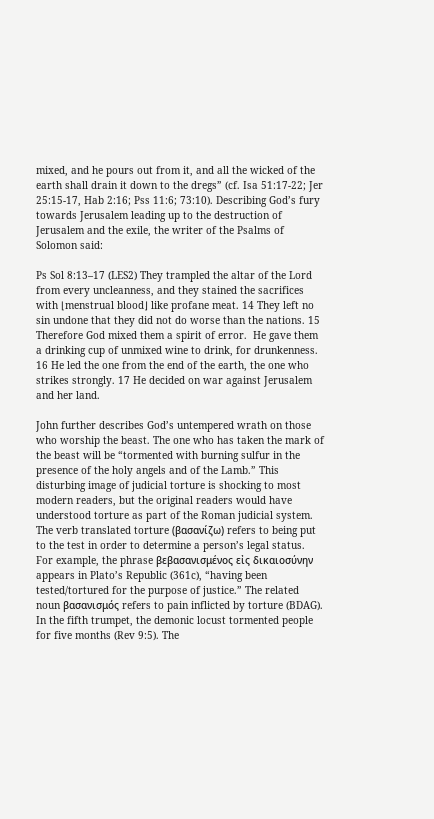mixed, and he pours out from it, and all the wicked of the earth shall drain it down to the dregs” (cf. Isa 51:17-22; Jer 25:15-17, Hab 2:16; Pss 11:6; 73:10). Describing God’s fury towards Jerusalem leading up to the destruction of Jerusalem and the exile, the writer of the Psalms of Solomon said:

Ps Sol 8:13–17 (LES2) They trampled the altar of the Lord from every uncleanness, and they stained the sacrifices with ⌊menstrual blood⌋ like profane meat. 14 They left no sin undone that they did not do worse than the nations. 15 Therefore God mixed them a spirit of error.  He gave them a drinking cup of unmixed wine to drink, for drunkenness. 16 He led the one from the end of the earth, the one who strikes strongly. 17 He decided on war against Jerusalem and her land.

John further describes God’s untempered wrath on those who worship the beast. The one who has taken the mark of the beast will be “tormented with burning sulfur in the presence of the holy angels and of the Lamb.” This disturbing image of judicial torture is shocking to most modern readers, but the original readers would have understood torture as part of the Roman judicial system. The verb translated torture (βασανίζω) refers to being put to the test in order to determine a person’s legal status. For example, the phrase βεβασανισμένος εἰς δικαιοσύνην appears in Plato’s Republic (361c), “having been tested/tortured for the purpose of justice.” The related noun βασανισμός refers to pain inflicted by torture (BDAG). In the fifth trumpet, the demonic locust tormented people for five months (Rev 9:5). The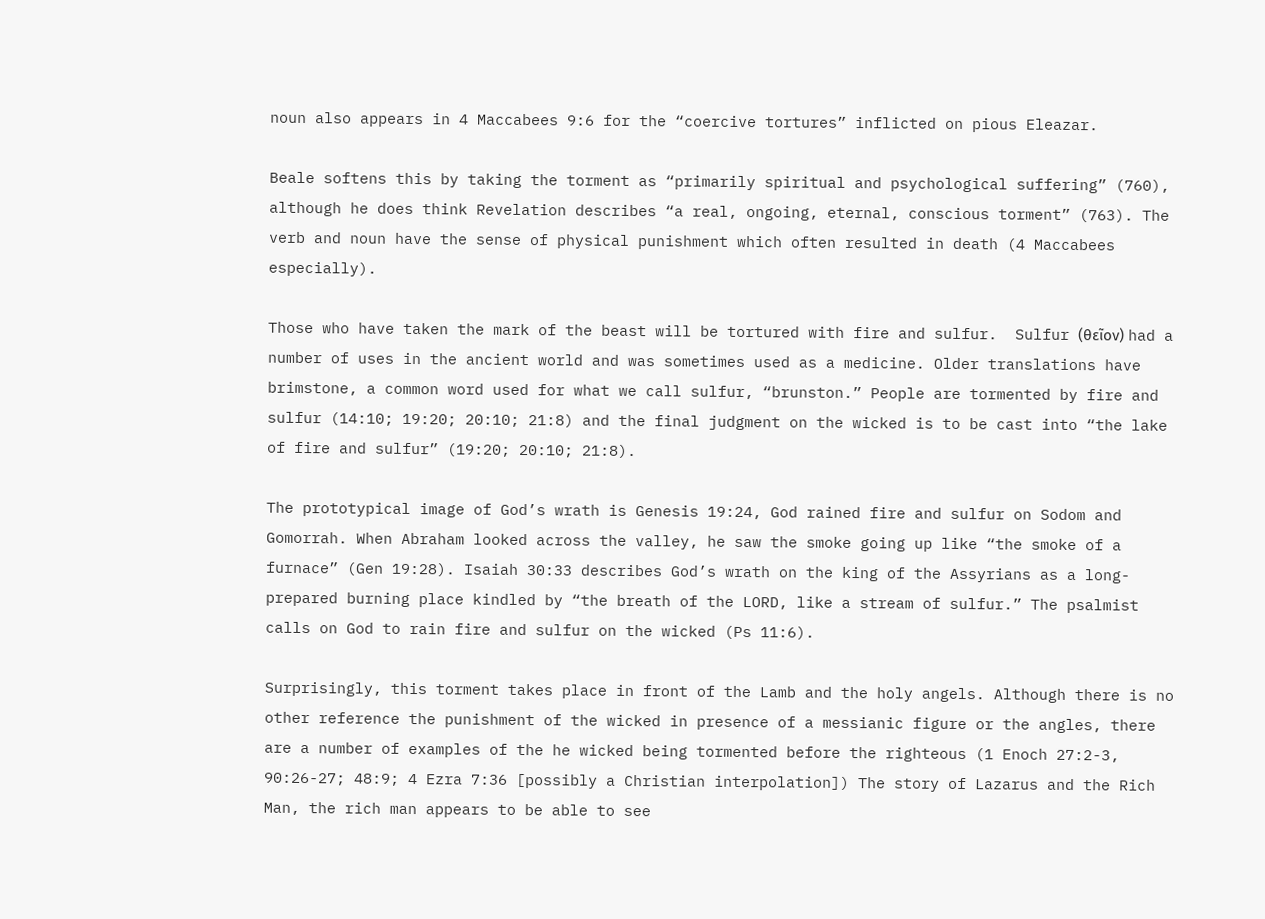noun also appears in 4 Maccabees 9:6 for the “coercive tortures” inflicted on pious Eleazar.

Beale softens this by taking the torment as “primarily spiritual and psychological suffering” (760), although he does think Revelation describes “a real, ongoing, eternal, conscious torment” (763). The verb and noun have the sense of physical punishment which often resulted in death (4 Maccabees especially).

Those who have taken the mark of the beast will be tortured with fire and sulfur.  Sulfur (θεῖον) had a number of uses in the ancient world and was sometimes used as a medicine. Older translations have brimstone, a common word used for what we call sulfur, “brunston.” People are tormented by fire and sulfur (14:10; 19:20; 20:10; 21:8) and the final judgment on the wicked is to be cast into “the lake of fire and sulfur” (19:20; 20:10; 21:8).

The prototypical image of God’s wrath is Genesis 19:24, God rained fire and sulfur on Sodom and Gomorrah. When Abraham looked across the valley, he saw the smoke going up like “the smoke of a furnace” (Gen 19:28). Isaiah 30:33 describes God’s wrath on the king of the Assyrians as a long-prepared burning place kindled by “the breath of the LORD, like a stream of sulfur.” The psalmist calls on God to rain fire and sulfur on the wicked (Ps 11:6).

Surprisingly, this torment takes place in front of the Lamb and the holy angels. Although there is no other reference the punishment of the wicked in presence of a messianic figure or the angles, there are a number of examples of the he wicked being tormented before the righteous (1 Enoch 27:2-3, 90:26-27; 48:9; 4 Ezra 7:36 [possibly a Christian interpolation]) The story of Lazarus and the Rich Man, the rich man appears to be able to see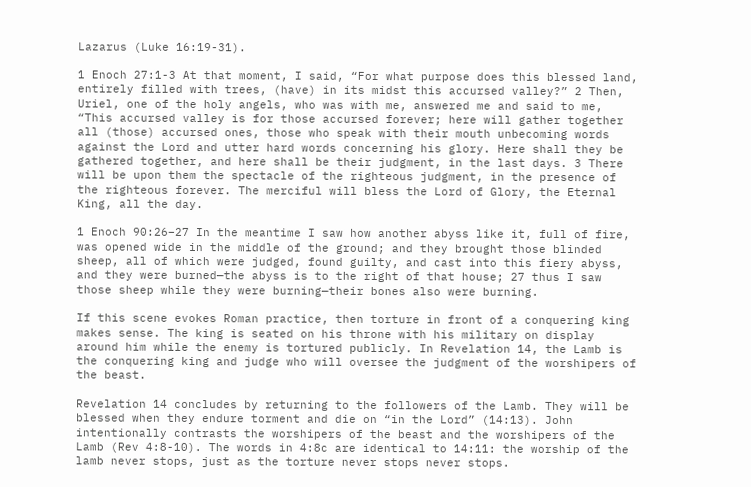Lazarus (Luke 16:19-31).

1 Enoch 27:1-3 At that moment, I said, “For what purpose does this blessed land, entirely filled with trees, (have) in its midst this accursed valley?” 2 Then, Uriel, one of the holy angels, who was with me, answered me and said to me, “This accursed valley is for those accursed forever; here will gather together all (those) accursed ones, those who speak with their mouth unbecoming words against the Lord and utter hard words concerning his glory. Here shall they be gathered together, and here shall be their judgment, in the last days. 3 There will be upon them the spectacle of the righteous judgment, in the presence of the righteous forever. The merciful will bless the Lord of Glory, the Eternal King, all the day.

1 Enoch 90:26–27 In the meantime I saw how another abyss like it, full of fire, was opened wide in the middle of the ground; and they brought those blinded sheep, all of which were judged, found guilty, and cast into this fiery abyss, and they were burned—the abyss is to the right of that house; 27 thus I saw those sheep while they were burning—their bones also were burning.

If this scene evokes Roman practice, then torture in front of a conquering king makes sense. The king is seated on his throne with his military on display around him while the enemy is tortured publicly. In Revelation 14, the Lamb is the conquering king and judge who will oversee the judgment of the worshipers of the beast.

Revelation 14 concludes by returning to the followers of the Lamb. They will be blessed when they endure torment and die on “in the Lord” (14:13). John intentionally contrasts the worshipers of the beast and the worshipers of the Lamb (Rev 4:8-10). The words in 4:8c are identical to 14:11: the worship of the lamb never stops, just as the torture never stops never stops.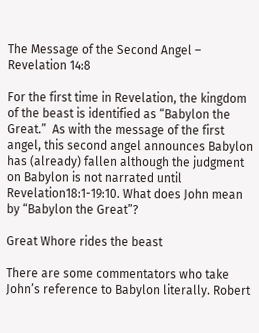The Message of the Second Angel – Revelation 14:8

For the first time in Revelation, the kingdom of the beast is identified as “Babylon the Great.”  As with the message of the first angel, this second angel announces Babylon has (already) fallen although the judgment on Babylon is not narrated until Revelation18:1-19:10. What does John mean by “Babylon the Great”?

Great Whore rides the beast

There are some commentators who take John’s reference to Babylon literally. Robert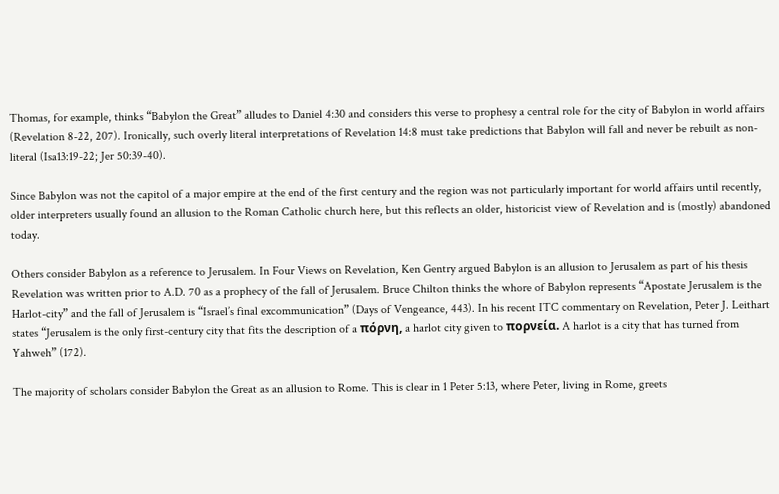Thomas, for example, thinks “Babylon the Great” alludes to Daniel 4:30 and considers this verse to prophesy a central role for the city of Babylon in world affairs (Revelation 8-22, 207). Ironically, such overly literal interpretations of Revelation 14:8 must take predictions that Babylon will fall and never be rebuilt as non-literal (Isa13:19-22; Jer 50:39-40).

Since Babylon was not the capitol of a major empire at the end of the first century and the region was not particularly important for world affairs until recently, older interpreters usually found an allusion to the Roman Catholic church here, but this reflects an older, historicist view of Revelation and is (mostly) abandoned today.

Others consider Babylon as a reference to Jerusalem. In Four Views on Revelation, Ken Gentry argued Babylon is an allusion to Jerusalem as part of his thesis Revelation was written prior to A.D. 70 as a prophecy of the fall of Jerusalem. Bruce Chilton thinks the whore of Babylon represents “Apostate Jerusalem is the Harlot-city” and the fall of Jerusalem is “Israel’s final excommunication” (Days of Vengeance, 443). In his recent ITC commentary on Revelation, Peter J. Leithart states “Jerusalem is the only first-century city that fits the description of a πόρνη, a harlot city given to πορνεία. A harlot is a city that has turned from Yahweh” (172).

The majority of scholars consider Babylon the Great as an allusion to Rome. This is clear in 1 Peter 5:13, where Peter, living in Rome, greets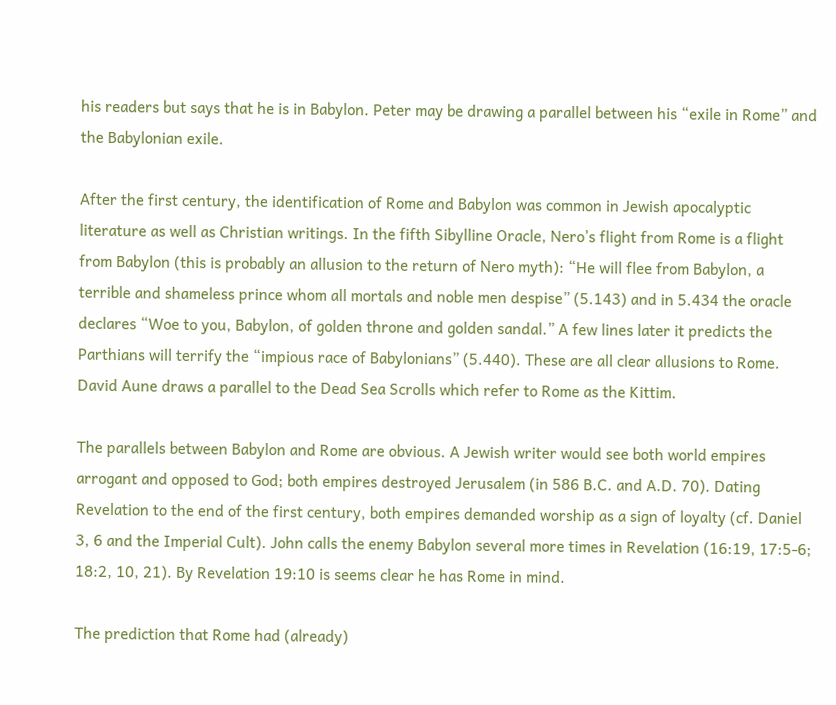his readers but says that he is in Babylon. Peter may be drawing a parallel between his “exile in Rome” and the Babylonian exile.

After the first century, the identification of Rome and Babylon was common in Jewish apocalyptic literature as well as Christian writings. In the fifth Sibylline Oracle, Nero’s flight from Rome is a flight from Babylon (this is probably an allusion to the return of Nero myth): “He will flee from Babylon, a terrible and shameless prince whom all mortals and noble men despise” (5.143) and in 5.434 the oracle declares “Woe to you, Babylon, of golden throne and golden sandal.” A few lines later it predicts the Parthians will terrify the “impious race of Babylonians” (5.440). These are all clear allusions to Rome. David Aune draws a parallel to the Dead Sea Scrolls which refer to Rome as the Kittim.

The parallels between Babylon and Rome are obvious. A Jewish writer would see both world empires arrogant and opposed to God; both empires destroyed Jerusalem (in 586 B.C. and A.D. 70). Dating Revelation to the end of the first century, both empires demanded worship as a sign of loyalty (cf. Daniel 3, 6 and the Imperial Cult). John calls the enemy Babylon several more times in Revelation (16:19, 17:5-6; 18:2, 10, 21). By Revelation 19:10 is seems clear he has Rome in mind.

The prediction that Rome had (already)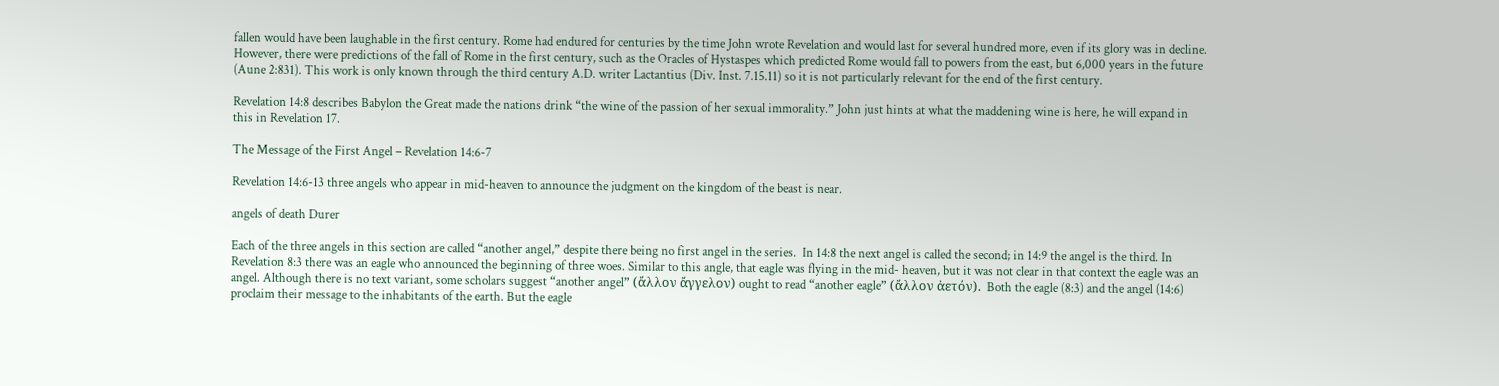fallen would have been laughable in the first century. Rome had endured for centuries by the time John wrote Revelation and would last for several hundred more, even if its glory was in decline. However, there were predictions of the fall of Rome in the first century, such as the Oracles of Hystaspes which predicted Rome would fall to powers from the east, but 6,000 years in the future (Aune 2:831). This work is only known through the third century A.D. writer Lactantius (Div. Inst. 7.15.11) so it is not particularly relevant for the end of the first century.

Revelation 14:8 describes Babylon the Great made the nations drink “the wine of the passion of her sexual immorality.” John just hints at what the maddening wine is here, he will expand in this in Revelation 17.

The Message of the First Angel – Revelation 14:6-7

Revelation 14:6-13 three angels who appear in mid-heaven to announce the judgment on the kingdom of the beast is near.

angels of death Durer

Each of the three angels in this section are called “another angel,” despite there being no first angel in the series.  In 14:8 the next angel is called the second; in 14:9 the angel is the third. In Revelation 8:3 there was an eagle who announced the beginning of three woes. Similar to this angle, that eagle was flying in the mid- heaven, but it was not clear in that context the eagle was an angel. Although there is no text variant, some scholars suggest “another angel” (ἄλλον ἄγγελον) ought to read “another eagle” (ἄλλον ἀετόν).  Both the eagle (8:3) and the angel (14:6) proclaim their message to the inhabitants of the earth. But the eagle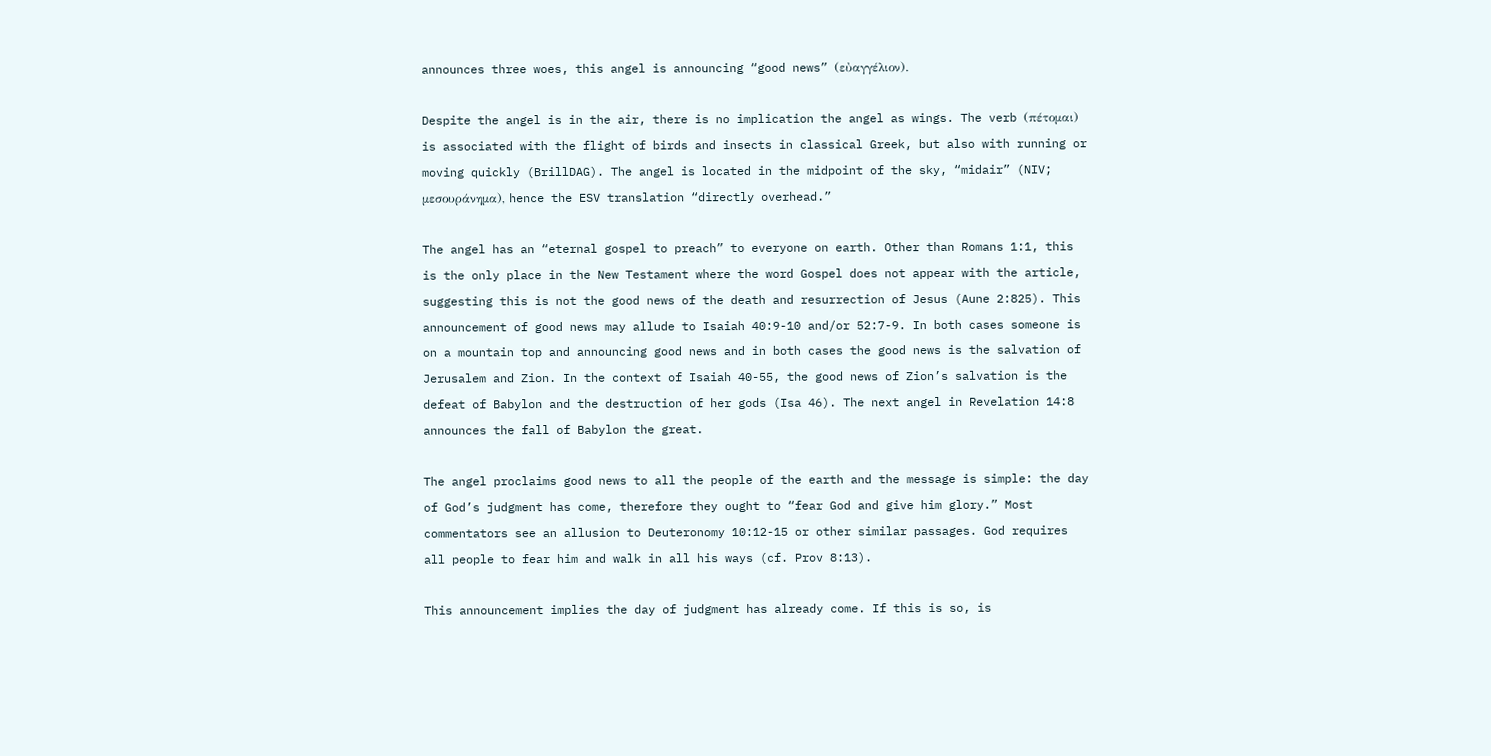announces three woes, this angel is announcing “good news” (εὐαγγέλιον).

Despite the angel is in the air, there is no implication the angel as wings. The verb (πέτομαι) is associated with the flight of birds and insects in classical Greek, but also with running or moving quickly (BrillDAG). The angel is located in the midpoint of the sky, “midair” (NIV; μεσουράνημα), hence the ESV translation “directly overhead.”

The angel has an “eternal gospel to preach” to everyone on earth. Other than Romans 1:1, this is the only place in the New Testament where the word Gospel does not appear with the article, suggesting this is not the good news of the death and resurrection of Jesus (Aune 2:825). This announcement of good news may allude to Isaiah 40:9-10 and/or 52:7-9. In both cases someone is on a mountain top and announcing good news and in both cases the good news is the salvation of Jerusalem and Zion. In the context of Isaiah 40-55, the good news of Zion’s salvation is the defeat of Babylon and the destruction of her gods (Isa 46). The next angel in Revelation 14:8 announces the fall of Babylon the great.

The angel proclaims good news to all the people of the earth and the message is simple: the day of God’s judgment has come, therefore they ought to “fear God and give him glory.” Most commentators see an allusion to Deuteronomy 10:12-15 or other similar passages. God requires all people to fear him and walk in all his ways (cf. Prov 8:13).

This announcement implies the day of judgment has already come. If this is so, is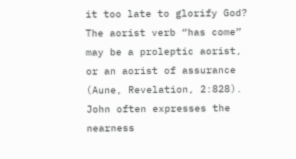it too late to glorify God? The aorist verb “has come” may be a proleptic aorist, or an aorist of assurance (Aune, Revelation, 2:828). John often expresses the nearness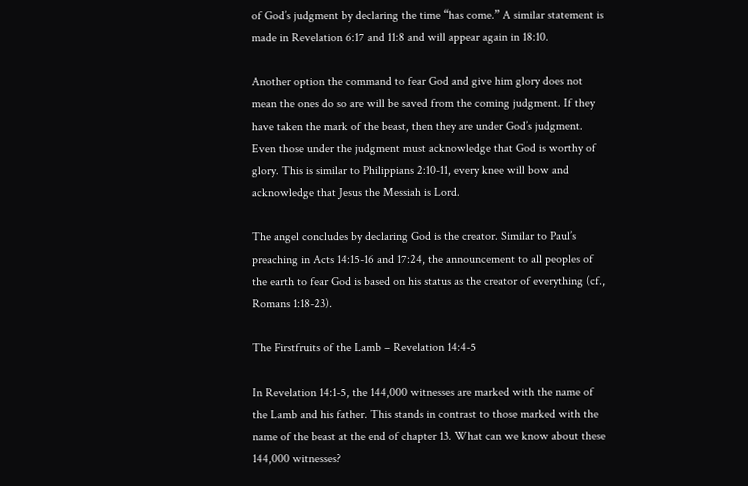of God’s judgment by declaring the time “has come.” A similar statement is made in Revelation 6:17 and 11:8 and will appear again in 18:10.

Another option the command to fear God and give him glory does not mean the ones do so are will be saved from the coming judgment. If they have taken the mark of the beast, then they are under God’s judgment. Even those under the judgment must acknowledge that God is worthy of glory. This is similar to Philippians 2:10-11, every knee will bow and acknowledge that Jesus the Messiah is Lord.

The angel concludes by declaring God is the creator. Similar to Paul’s preaching in Acts 14:15-16 and 17:24, the announcement to all peoples of the earth to fear God is based on his status as the creator of everything (cf., Romans 1:18-23).

The Firstfruits of the Lamb – Revelation 14:4-5

In Revelation 14:1-5, the 144,000 witnesses are marked with the name of the Lamb and his father. This stands in contrast to those marked with the name of the beast at the end of chapter 13. What can we know about these 144,000 witnesses?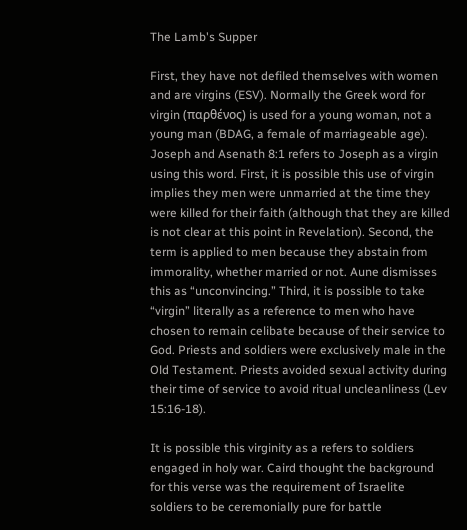The Lamb's Supper

First, they have not defiled themselves with women and are virgins (ESV). Normally the Greek word for virgin (παρθένος) is used for a young woman, not a young man (BDAG, a female of marriageable age). Joseph and Asenath 8:1 refers to Joseph as a virgin using this word. First, it is possible this use of virgin implies they men were unmarried at the time they were killed for their faith (although that they are killed is not clear at this point in Revelation). Second, the term is applied to men because they abstain from immorality, whether married or not. Aune dismisses this as “unconvincing.” Third, it is possible to take “virgin” literally as a reference to men who have chosen to remain celibate because of their service to God. Priests and soldiers were exclusively male in the Old Testament. Priests avoided sexual activity during their time of service to avoid ritual uncleanliness (Lev 15:16-18).

It is possible this virginity as a refers to soldiers engaged in holy war. Caird thought the background for this verse was the requirement of Israelite soldiers to be ceremonially pure for battle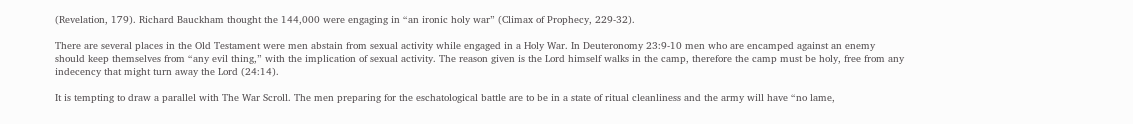(Revelation, 179). Richard Bauckham thought the 144,000 were engaging in “an ironic holy war” (Climax of Prophecy, 229-32).

There are several places in the Old Testament were men abstain from sexual activity while engaged in a Holy War. In Deuteronomy 23:9-10 men who are encamped against an enemy should keep themselves from “any evil thing,” with the implication of sexual activity. The reason given is the Lord himself walks in the camp, therefore the camp must be holy, free from any indecency that might turn away the Lord (24:14).

It is tempting to draw a parallel with The War Scroll. The men preparing for the eschatological battle are to be in a state of ritual cleanliness and the army will have “no lame,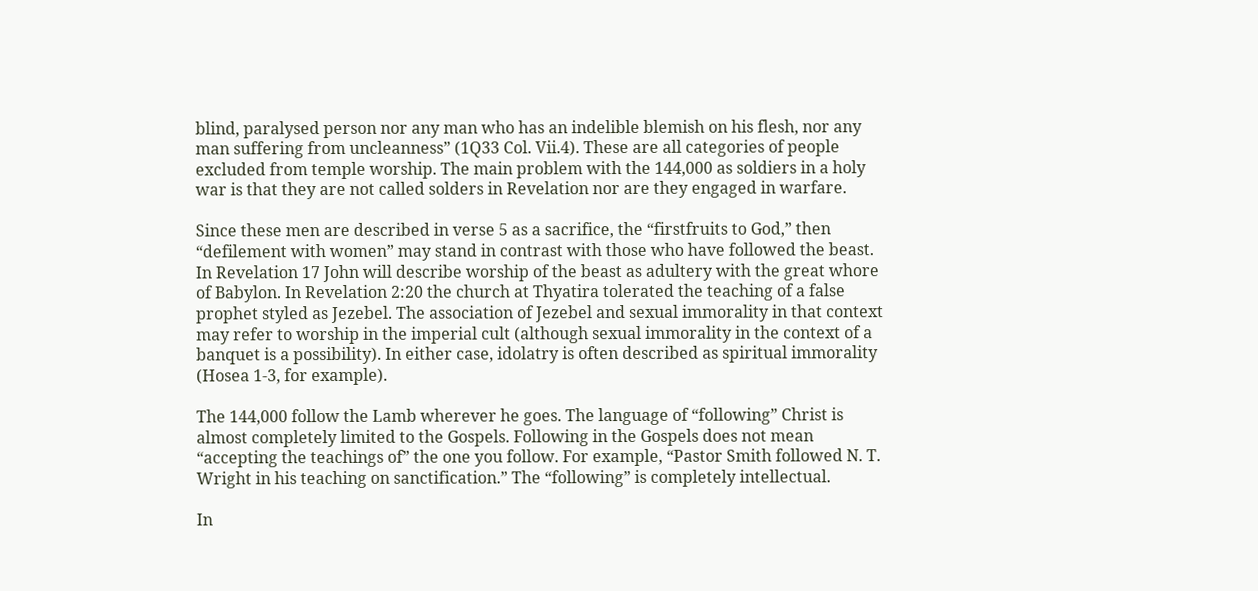blind, paralysed person nor any man who has an indelible blemish on his flesh, nor any man suffering from uncleanness” (1Q33 Col. Vii.4). These are all categories of people excluded from temple worship. The main problem with the 144,000 as soldiers in a holy war is that they are not called solders in Revelation nor are they engaged in warfare.

Since these men are described in verse 5 as a sacrifice, the “firstfruits to God,” then “defilement with women” may stand in contrast with those who have followed the beast. In Revelation 17 John will describe worship of the beast as adultery with the great whore of Babylon. In Revelation 2:20 the church at Thyatira tolerated the teaching of a false prophet styled as Jezebel. The association of Jezebel and sexual immorality in that context may refer to worship in the imperial cult (although sexual immorality in the context of a banquet is a possibility). In either case, idolatry is often described as spiritual immorality (Hosea 1-3, for example).

The 144,000 follow the Lamb wherever he goes. The language of “following” Christ is almost completely limited to the Gospels. Following in the Gospels does not mean “accepting the teachings of” the one you follow. For example, “Pastor Smith followed N. T. Wright in his teaching on sanctification.” The “following” is completely intellectual.

In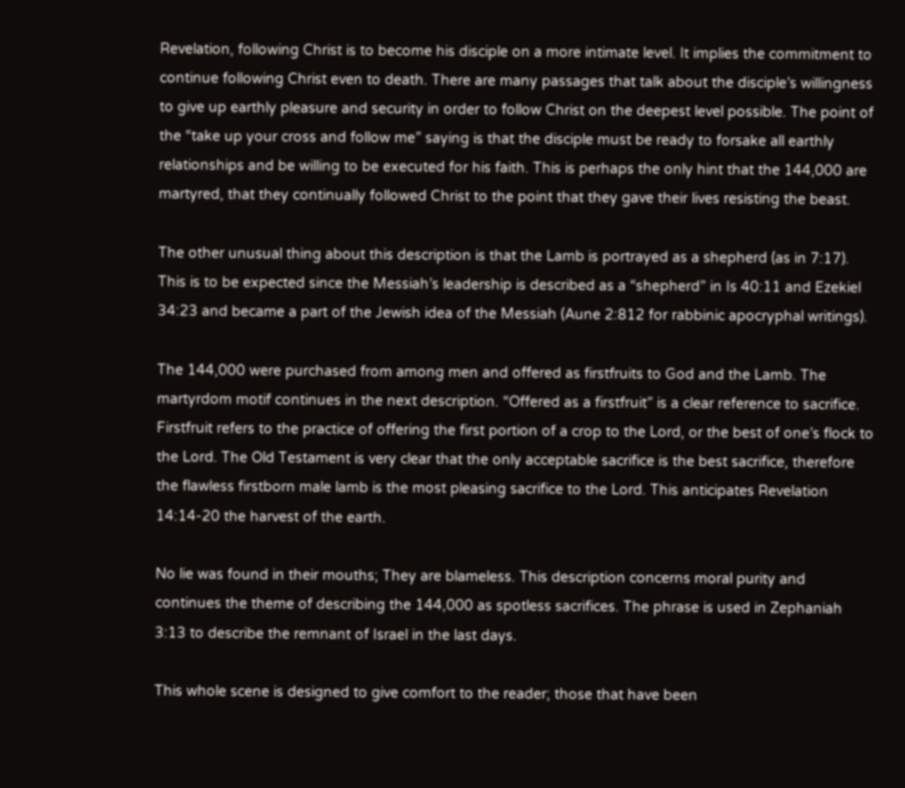Revelation, following Christ is to become his disciple on a more intimate level. It implies the commitment to continue following Christ even to death. There are many passages that talk about the disciple’s willingness to give up earthly pleasure and security in order to follow Christ on the deepest level possible. The point of the “take up your cross and follow me” saying is that the disciple must be ready to forsake all earthly relationships and be willing to be executed for his faith. This is perhaps the only hint that the 144,000 are martyred, that they continually followed Christ to the point that they gave their lives resisting the beast.

The other unusual thing about this description is that the Lamb is portrayed as a shepherd (as in 7:17). This is to be expected since the Messiah’s leadership is described as a “shepherd” in Is 40:11 and Ezekiel 34:23 and became a part of the Jewish idea of the Messiah (Aune 2:812 for rabbinic apocryphal writings).

The 144,000 were purchased from among men and offered as firstfruits to God and the Lamb. The martyrdom motif continues in the next description. “Offered as a firstfruit” is a clear reference to sacrifice. Firstfruit refers to the practice of offering the first portion of a crop to the Lord, or the best of one’s flock to the Lord. The Old Testament is very clear that the only acceptable sacrifice is the best sacrifice, therefore the flawless firstborn male lamb is the most pleasing sacrifice to the Lord. This anticipates Revelation 14:14-20 the harvest of the earth.

No lie was found in their mouths; They are blameless. This description concerns moral purity and continues the theme of describing the 144,000 as spotless sacrifices. The phrase is used in Zephaniah 3:13 to describe the remnant of Israel in the last days.

This whole scene is designed to give comfort to the reader; those that have been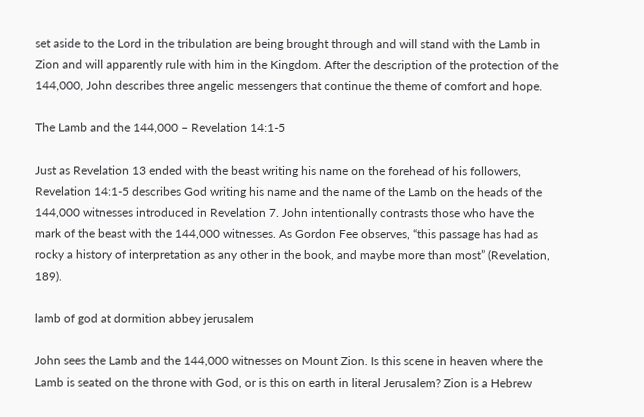set aside to the Lord in the tribulation are being brought through and will stand with the Lamb in Zion and will apparently rule with him in the Kingdom. After the description of the protection of the 144,000, John describes three angelic messengers that continue the theme of comfort and hope.

The Lamb and the 144,000 – Revelation 14:1-5

Just as Revelation 13 ended with the beast writing his name on the forehead of his followers, Revelation 14:1-5 describes God writing his name and the name of the Lamb on the heads of the 144,000 witnesses introduced in Revelation 7. John intentionally contrasts those who have the mark of the beast with the 144,000 witnesses. As Gordon Fee observes, “this passage has had as rocky a history of interpretation as any other in the book, and maybe more than most” (Revelation, 189).

lamb of god at dormition abbey jerusalem

John sees the Lamb and the 144,000 witnesses on Mount Zion. Is this scene in heaven where the Lamb is seated on the throne with God, or is this on earth in literal Jerusalem? Zion is a Hebrew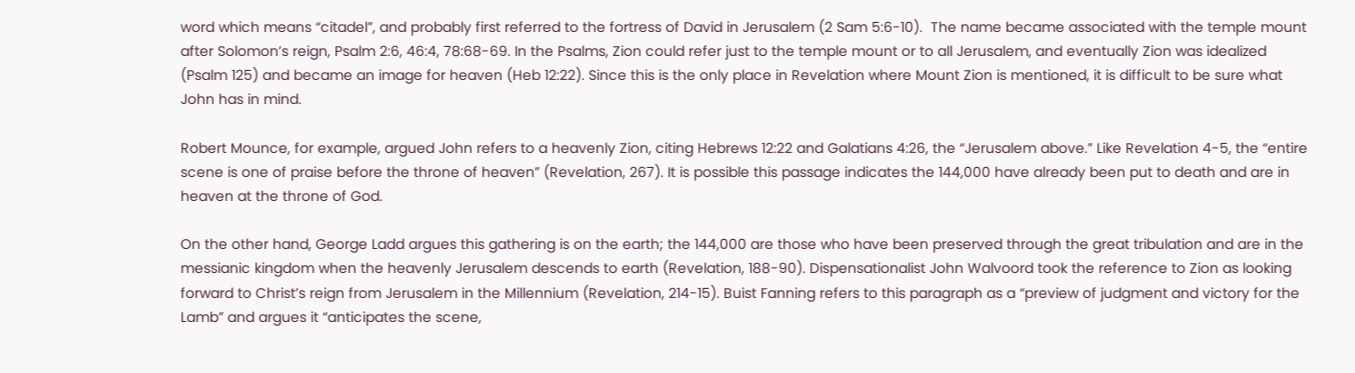word which means “citadel”, and probably first referred to the fortress of David in Jerusalem (2 Sam 5:6-10).  The name became associated with the temple mount after Solomon’s reign, Psalm 2:6, 46:4, 78:68-69. In the Psalms, Zion could refer just to the temple mount or to all Jerusalem, and eventually Zion was idealized (Psalm 125) and became an image for heaven (Heb 12:22). Since this is the only place in Revelation where Mount Zion is mentioned, it is difficult to be sure what John has in mind.

Robert Mounce, for example, argued John refers to a heavenly Zion, citing Hebrews 12:22 and Galatians 4:26, the “Jerusalem above.” Like Revelation 4-5, the “entire scene is one of praise before the throne of heaven” (Revelation, 267). It is possible this passage indicates the 144,000 have already been put to death and are in heaven at the throne of God.

On the other hand, George Ladd argues this gathering is on the earth; the 144,000 are those who have been preserved through the great tribulation and are in the messianic kingdom when the heavenly Jerusalem descends to earth (Revelation, 188-90). Dispensationalist John Walvoord took the reference to Zion as looking forward to Christ’s reign from Jerusalem in the Millennium (Revelation, 214-15). Buist Fanning refers to this paragraph as a “preview of judgment and victory for the Lamb” and argues it “anticipates the scene,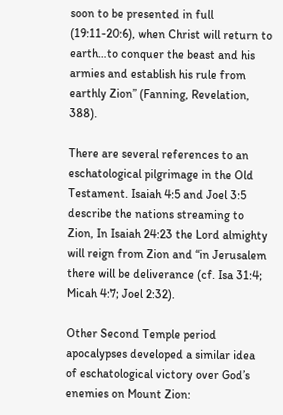soon to be presented in full (19:11-20:6), when Christ will return to earth…to conquer the beast and his armies and establish his rule from earthly Zion” (Fanning, Revelation, 388).

There are several references to an eschatological pilgrimage in the Old Testament. Isaiah 4:5 and Joel 3:5 describe the nations streaming to Zion, In Isaiah 24:23 the Lord almighty will reign from Zion and “in Jerusalem there will be deliverance (cf. Isa 31:4; Micah 4:7; Joel 2:32).

Other Second Temple period apocalypses developed a similar idea of eschatological victory over God’s enemies on Mount Zion: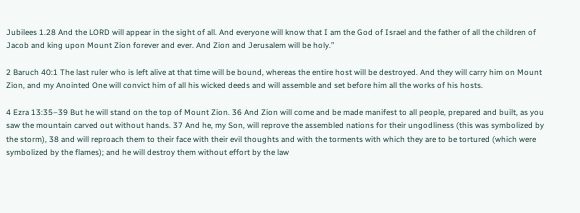Jubilees 1.28 And the LORD will appear in the sight of all. And everyone will know that I am the God of Israel and the father of all the children of Jacob and king upon Mount Zion forever and ever. And Zion and Jerusalem will be holy.”

2 Baruch 40:1 The last ruler who is left alive at that time will be bound, whereas the entire host will be destroyed. And they will carry him on Mount Zion, and my Anointed One will convict him of all his wicked deeds and will assemble and set before him all the works of his hosts.

4 Ezra 13:35–39 But he will stand on the top of Mount Zion. 36 And Zion will come and be made manifest to all people, prepared and built, as you saw the mountain carved out without hands. 37 And he, my Son, will reprove the assembled nations for their ungodliness (this was symbolized by the storm), 38 and will reproach them to their face with their evil thoughts and with the torments with which they are to be tortured (which were symbolized by the flames); and he will destroy them without effort by the law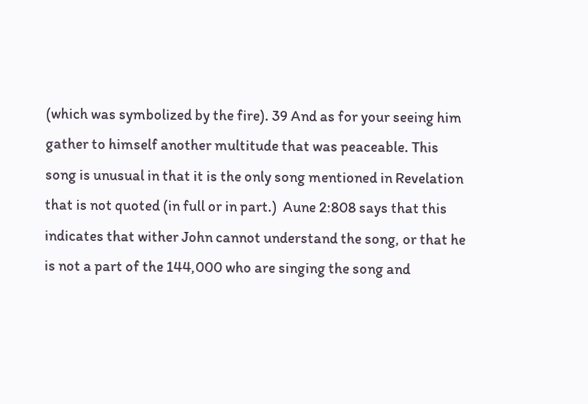(which was symbolized by the fire). 39 And as for your seeing him gather to himself another multitude that was peaceable. This song is unusual in that it is the only song mentioned in Revelation that is not quoted (in full or in part.)  Aune 2:808 says that this indicates that wither John cannot understand the song, or that he is not a part of the 144,000 who are singing the song and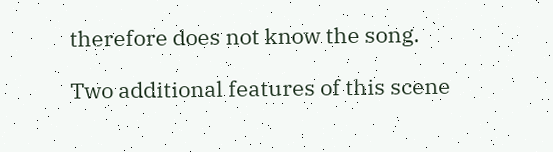therefore does not know the song.

Two additional features of this scene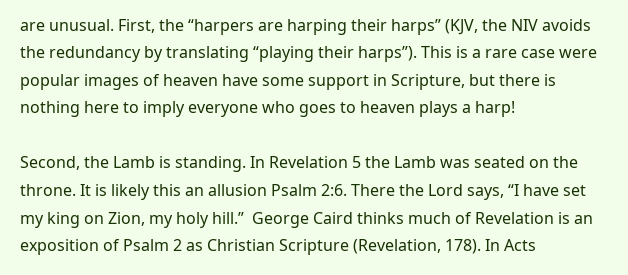are unusual. First, the “harpers are harping their harps” (KJV, the NIV avoids the redundancy by translating “playing their harps”). This is a rare case were popular images of heaven have some support in Scripture, but there is nothing here to imply everyone who goes to heaven plays a harp!

Second, the Lamb is standing. In Revelation 5 the Lamb was seated on the throne. It is likely this an allusion Psalm 2:6. There the Lord says, “I have set my king on Zion, my holy hill.”  George Caird thinks much of Revelation is an exposition of Psalm 2 as Christian Scripture (Revelation, 178). In Acts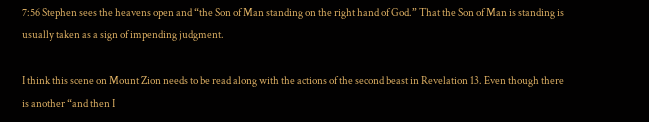7:56 Stephen sees the heavens open and “the Son of Man standing on the right hand of God.” That the Son of Man is standing is usually taken as a sign of impending judgment.

I think this scene on Mount Zion needs to be read along with the actions of the second beast in Revelation 13. Even though there is another “and then I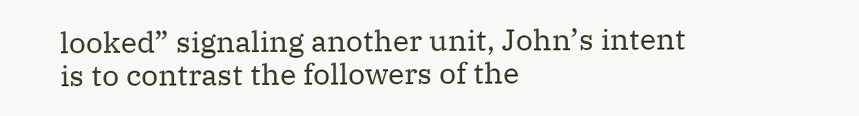looked” signaling another unit, John’s intent is to contrast the followers of the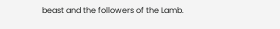beast and the followers of the Lamb.